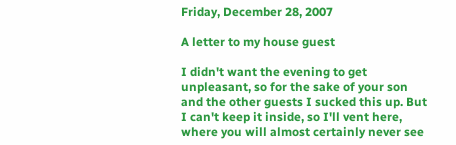Friday, December 28, 2007

A letter to my house guest

I didn't want the evening to get unpleasant, so for the sake of your son and the other guests I sucked this up. But I can't keep it inside, so I'll vent here, where you will almost certainly never see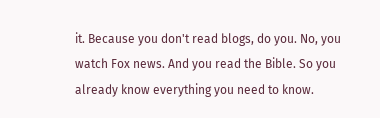it. Because you don't read blogs, do you. No, you watch Fox news. And you read the Bible. So you already know everything you need to know.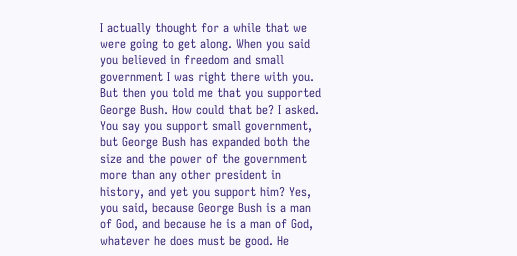I actually thought for a while that we were going to get along. When you said you believed in freedom and small government I was right there with you. But then you told me that you supported George Bush. How could that be? I asked. You say you support small government, but George Bush has expanded both the size and the power of the government more than any other president in history, and yet you support him? Yes, you said, because George Bush is a man of God, and because he is a man of God, whatever he does must be good. He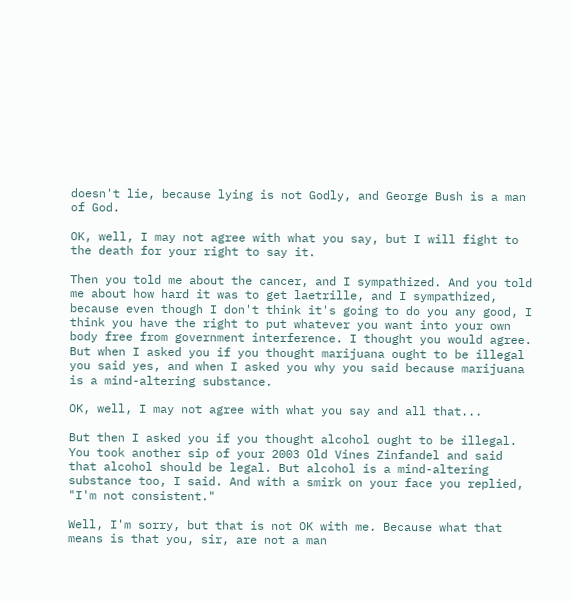doesn't lie, because lying is not Godly, and George Bush is a man of God.

OK, well, I may not agree with what you say, but I will fight to the death for your right to say it.

Then you told me about the cancer, and I sympathized. And you told me about how hard it was to get laetrille, and I sympathized, because even though I don't think it's going to do you any good, I think you have the right to put whatever you want into your own body free from government interference. I thought you would agree. But when I asked you if you thought marijuana ought to be illegal you said yes, and when I asked you why you said because marijuana is a mind-altering substance.

OK, well, I may not agree with what you say and all that...

But then I asked you if you thought alcohol ought to be illegal. You took another sip of your 2003 Old Vines Zinfandel and said that alcohol should be legal. But alcohol is a mind-altering substance too, I said. And with a smirk on your face you replied, "I'm not consistent."

Well, I'm sorry, but that is not OK with me. Because what that means is that you, sir, are not a man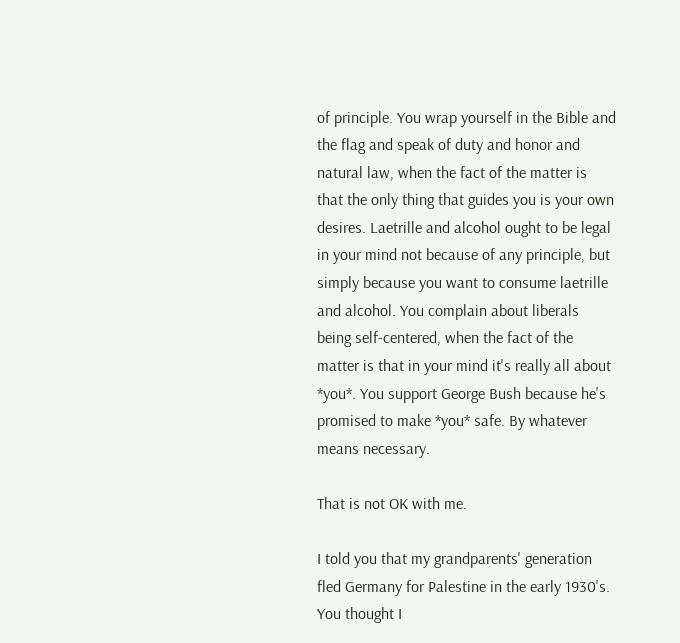of principle. You wrap yourself in the Bible and the flag and speak of duty and honor and natural law, when the fact of the matter is that the only thing that guides you is your own desires. Laetrille and alcohol ought to be legal in your mind not because of any principle, but simply because you want to consume laetrille and alcohol. You complain about liberals being self-centered, when the fact of the matter is that in your mind it's really all about *you*. You support George Bush because he's promised to make *you* safe. By whatever means necessary.

That is not OK with me.

I told you that my grandparents' generation fled Germany for Palestine in the early 1930's. You thought I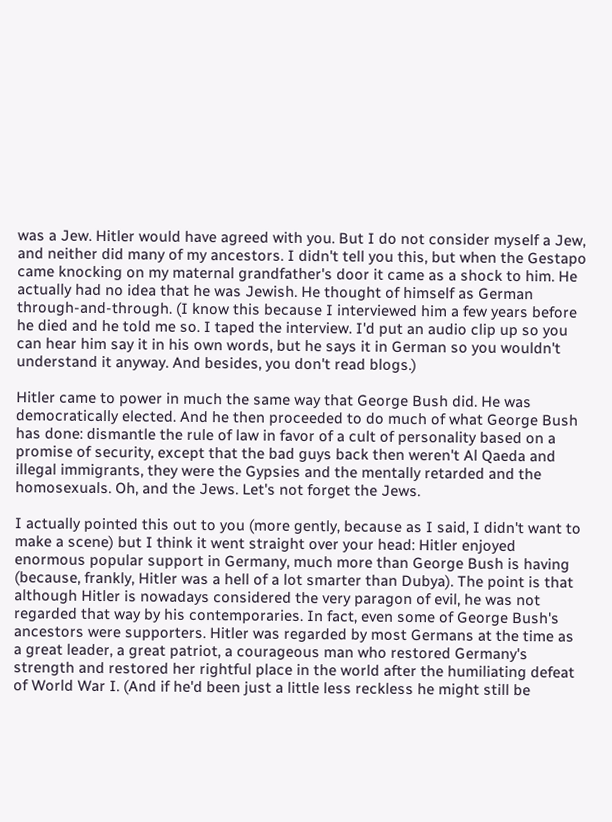was a Jew. Hitler would have agreed with you. But I do not consider myself a Jew, and neither did many of my ancestors. I didn't tell you this, but when the Gestapo came knocking on my maternal grandfather's door it came as a shock to him. He actually had no idea that he was Jewish. He thought of himself as German through-and-through. (I know this because I interviewed him a few years before he died and he told me so. I taped the interview. I'd put an audio clip up so you can hear him say it in his own words, but he says it in German so you wouldn't understand it anyway. And besides, you don't read blogs.)

Hitler came to power in much the same way that George Bush did. He was democratically elected. And he then proceeded to do much of what George Bush has done: dismantle the rule of law in favor of a cult of personality based on a promise of security, except that the bad guys back then weren't Al Qaeda and illegal immigrants, they were the Gypsies and the mentally retarded and the homosexuals. Oh, and the Jews. Let's not forget the Jews.

I actually pointed this out to you (more gently, because as I said, I didn't want to make a scene) but I think it went straight over your head: Hitler enjoyed enormous popular support in Germany, much more than George Bush is having (because, frankly, Hitler was a hell of a lot smarter than Dubya). The point is that although Hitler is nowadays considered the very paragon of evil, he was not regarded that way by his contemporaries. In fact, even some of George Bush's ancestors were supporters. Hitler was regarded by most Germans at the time as a great leader, a great patriot, a courageous man who restored Germany's strength and restored her rightful place in the world after the humiliating defeat of World War I. (And if he'd been just a little less reckless he might still be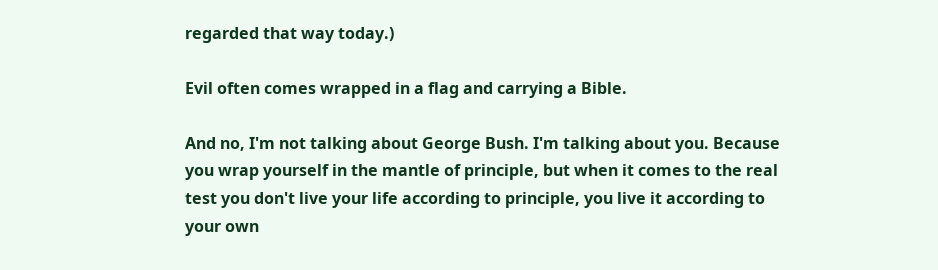regarded that way today.)

Evil often comes wrapped in a flag and carrying a Bible.

And no, I'm not talking about George Bush. I'm talking about you. Because you wrap yourself in the mantle of principle, but when it comes to the real test you don't live your life according to principle, you live it according to your own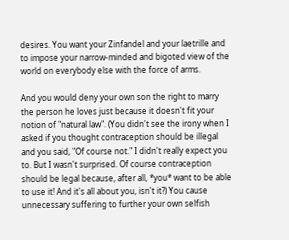desires. You want your Zinfandel and your laetrille and to impose your narrow-minded and bigoted view of the world on everybody else with the force of arms.

And you would deny your own son the right to marry the person he loves just because it doesn't fit your notion of "natural law". (You didn't see the irony when I asked if you thought contraception should be illegal and you said, "Of course not." I didn't really expect you to. But I wasn't surprised. Of course contraception should be legal because, after all, *you* want to be able to use it! And it's all about you, isn't it?) You cause unnecessary suffering to further your own selfish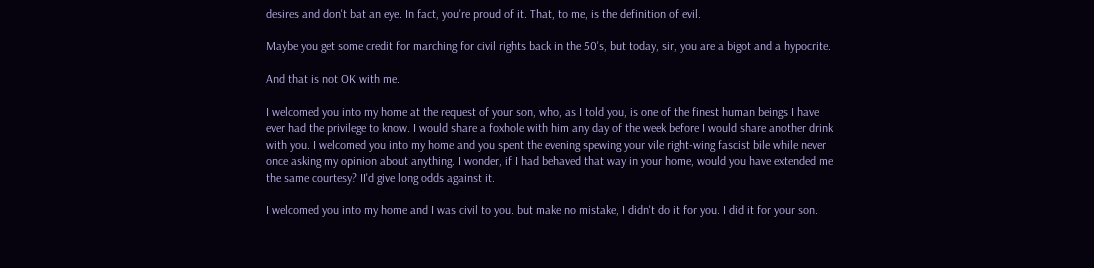desires and don't bat an eye. In fact, you're proud of it. That, to me, is the definition of evil.

Maybe you get some credit for marching for civil rights back in the 50's, but today, sir, you are a bigot and a hypocrite.

And that is not OK with me.

I welcomed you into my home at the request of your son, who, as I told you, is one of the finest human beings I have ever had the privilege to know. I would share a foxhole with him any day of the week before I would share another drink with you. I welcomed you into my home and you spent the evening spewing your vile right-wing fascist bile while never once asking my opinion about anything. I wonder, if I had behaved that way in your home, would you have extended me the same courtesy? II'd give long odds against it.

I welcomed you into my home and I was civil to you. but make no mistake, I didn't do it for you. I did it for your son.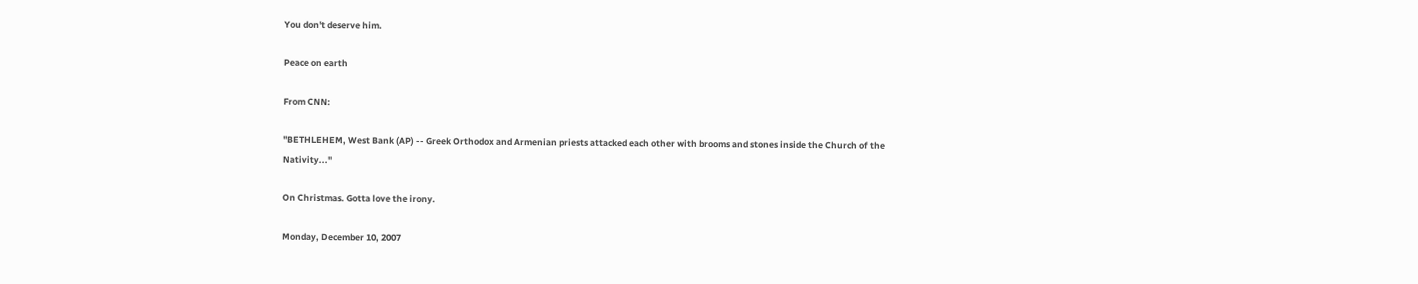You don't deserve him.

Peace on earth

From CNN:

"BETHLEHEM, West Bank (AP) -- Greek Orthodox and Armenian priests attacked each other with brooms and stones inside the Church of the Nativity..."

On Christmas. Gotta love the irony.

Monday, December 10, 2007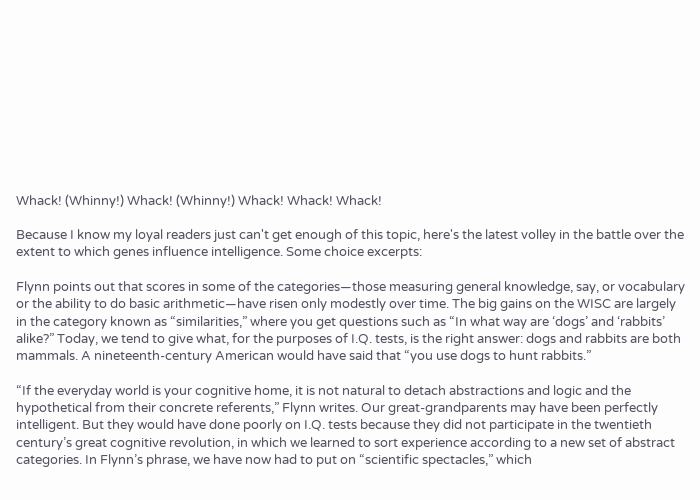Whack! (Whinny!) Whack! (Whinny!) Whack! Whack! Whack!

Because I know my loyal readers just can't get enough of this topic, here's the latest volley in the battle over the extent to which genes influence intelligence. Some choice excerpts:

Flynn points out that scores in some of the categories—those measuring general knowledge, say, or vocabulary or the ability to do basic arithmetic—have risen only modestly over time. The big gains on the WISC are largely in the category known as “similarities,” where you get questions such as “In what way are ‘dogs’ and ‘rabbits’ alike?” Today, we tend to give what, for the purposes of I.Q. tests, is the right answer: dogs and rabbits are both mammals. A nineteenth-century American would have said that “you use dogs to hunt rabbits.”

“If the everyday world is your cognitive home, it is not natural to detach abstractions and logic and the hypothetical from their concrete referents,” Flynn writes. Our great-grandparents may have been perfectly intelligent. But they would have done poorly on I.Q. tests because they did not participate in the twentieth century’s great cognitive revolution, in which we learned to sort experience according to a new set of abstract categories. In Flynn’s phrase, we have now had to put on “scientific spectacles,” which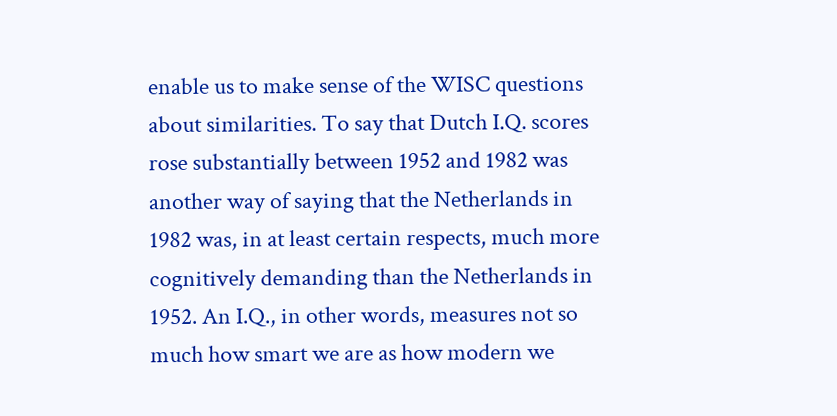enable us to make sense of the WISC questions about similarities. To say that Dutch I.Q. scores rose substantially between 1952 and 1982 was another way of saying that the Netherlands in 1982 was, in at least certain respects, much more cognitively demanding than the Netherlands in 1952. An I.Q., in other words, measures not so much how smart we are as how modern we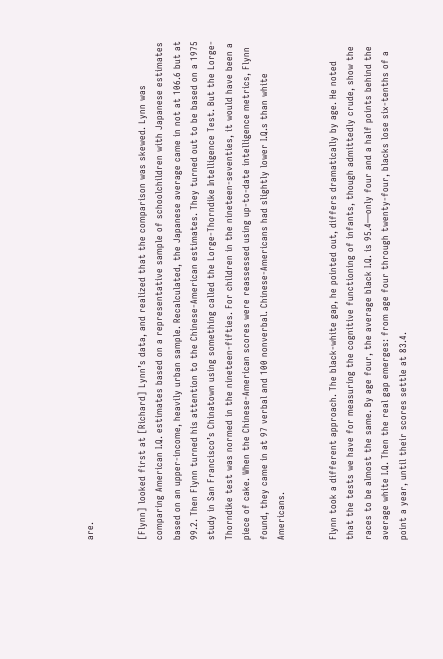are.


[Flynn] looked first at [Richard] Lynn’s data, and realized that the comparison was skewed. Lynn was comparing American I.Q. estimates based on a representative sample of schoolchildren with Japanese estimates based on an upper-income, heavily urban sample. Recalculated, the Japanese average came in not at 106.6 but at 99.2. Then Flynn turned his attention to the Chinese-American estimates. They turned out to be based on a 1975 study in San Francisco’s Chinatown using something called the Lorge-Thorndike Intelligence Test. But the Lorge-Thorndike test was normed in the nineteen-fifties. For children in the nineteen-seventies, it would have been a piece of cake. When the Chinese-American scores were reassessed using up-to-date intelligence metrics, Flynn found, they came in at 97 verbal and 100 nonverbal. Chinese-Americans had slightly lower I.Q.s than white Americans.


Flynn took a different approach. The black-white gap, he pointed out, differs dramatically by age. He noted that the tests we have for measuring the cognitive functioning of infants, though admittedly crude, show the races to be almost the same. By age four, the average black I.Q. is 95.4—only four and a half points behind the average white I.Q. Then the real gap emerges: from age four through twenty-four, blacks lose six-tenths of a point a year, until their scores settle at 83.4.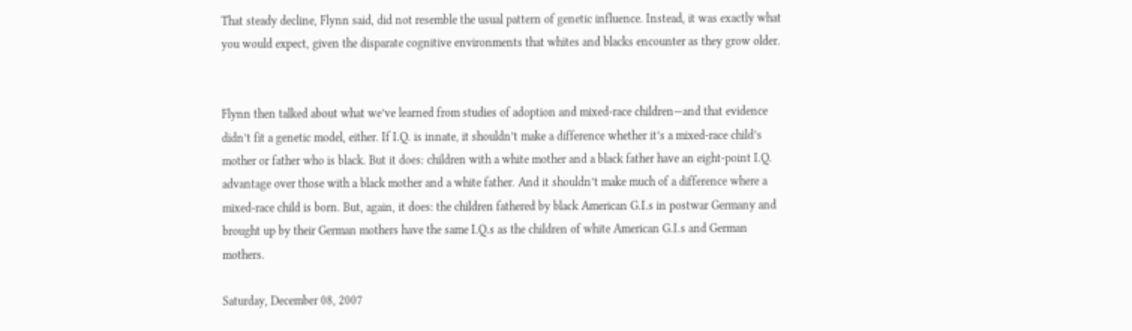That steady decline, Flynn said, did not resemble the usual pattern of genetic influence. Instead, it was exactly what you would expect, given the disparate cognitive environments that whites and blacks encounter as they grow older.


Flynn then talked about what we’ve learned from studies of adoption and mixed-race children—and that evidence didn’t fit a genetic model, either. If I.Q. is innate, it shouldn’t make a difference whether it’s a mixed-race child’s mother or father who is black. But it does: children with a white mother and a black father have an eight-point I.Q. advantage over those with a black mother and a white father. And it shouldn’t make much of a difference where a mixed-race child is born. But, again, it does: the children fathered by black American G.I.s in postwar Germany and brought up by their German mothers have the same I.Q.s as the children of white American G.I.s and German mothers.

Saturday, December 08, 2007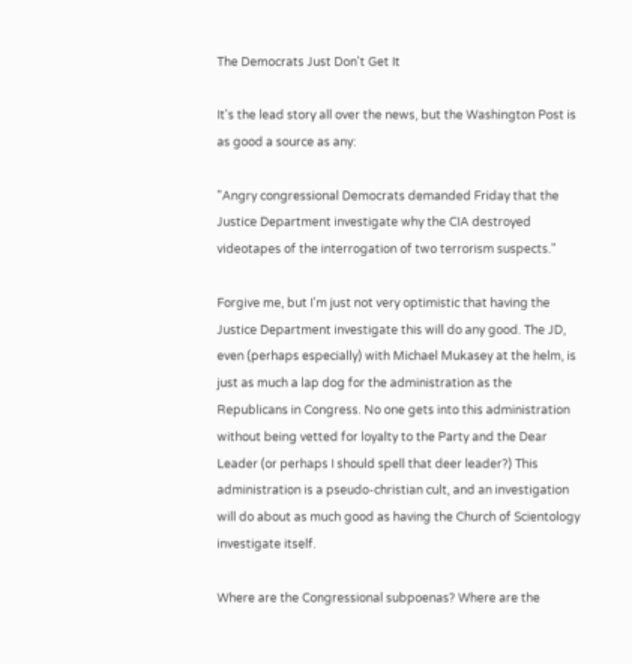The Democrats Just Don't Get It

It's the lead story all over the news, but the Washington Post is as good a source as any:

"Angry congressional Democrats demanded Friday that the Justice Department investigate why the CIA destroyed videotapes of the interrogation of two terrorism suspects."

Forgive me, but I'm just not very optimistic that having the Justice Department investigate this will do any good. The JD, even (perhaps especially) with Michael Mukasey at the helm, is just as much a lap dog for the administration as the Republicans in Congress. No one gets into this administration without being vetted for loyalty to the Party and the Dear Leader (or perhaps I should spell that deer leader?) This administration is a pseudo-christian cult, and an investigation will do about as much good as having the Church of Scientology investigate itself.

Where are the Congressional subpoenas? Where are the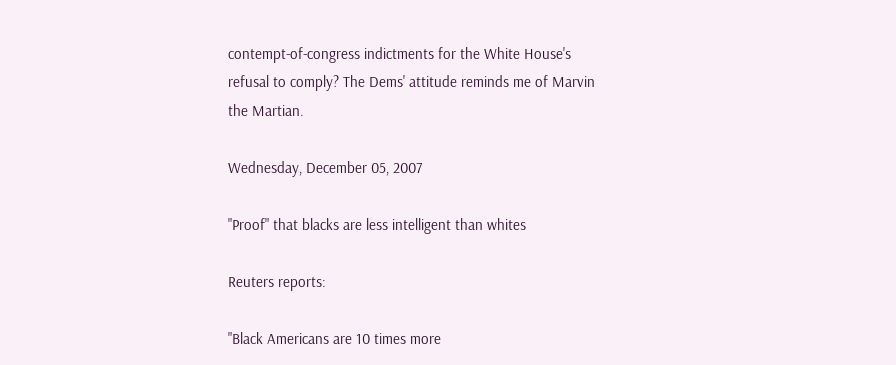contempt-of-congress indictments for the White House's refusal to comply? The Dems' attitude reminds me of Marvin the Martian.

Wednesday, December 05, 2007

"Proof" that blacks are less intelligent than whites

Reuters reports:

"Black Americans are 10 times more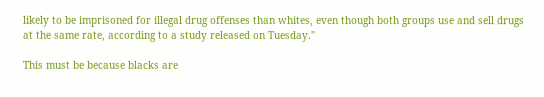likely to be imprisoned for illegal drug offenses than whites, even though both groups use and sell drugs at the same rate, according to a study released on Tuesday."

This must be because blacks are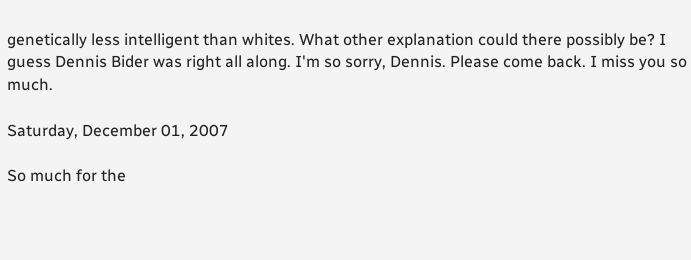genetically less intelligent than whites. What other explanation could there possibly be? I guess Dennis Bider was right all along. I'm so sorry, Dennis. Please come back. I miss you so much.

Saturday, December 01, 2007

So much for the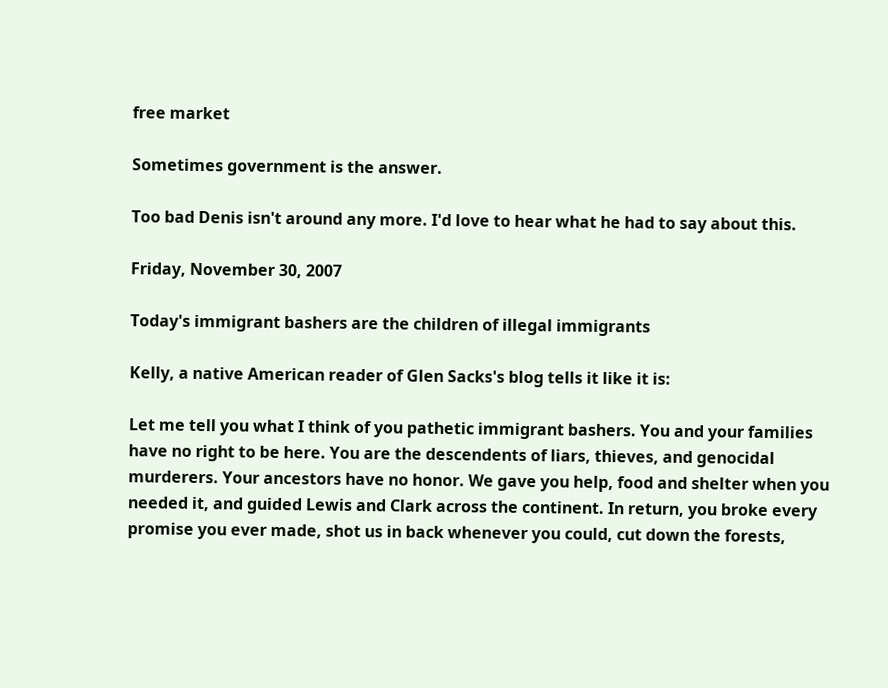free market

Sometimes government is the answer.

Too bad Denis isn't around any more. I'd love to hear what he had to say about this.

Friday, November 30, 2007

Today's immigrant bashers are the children of illegal immigrants

Kelly, a native American reader of Glen Sacks's blog tells it like it is:

Let me tell you what I think of you pathetic immigrant bashers. You and your families have no right to be here. You are the descendents of liars, thieves, and genocidal murderers. Your ancestors have no honor. We gave you help, food and shelter when you needed it, and guided Lewis and Clark across the continent. In return, you broke every promise you ever made, shot us in back whenever you could, cut down the forests,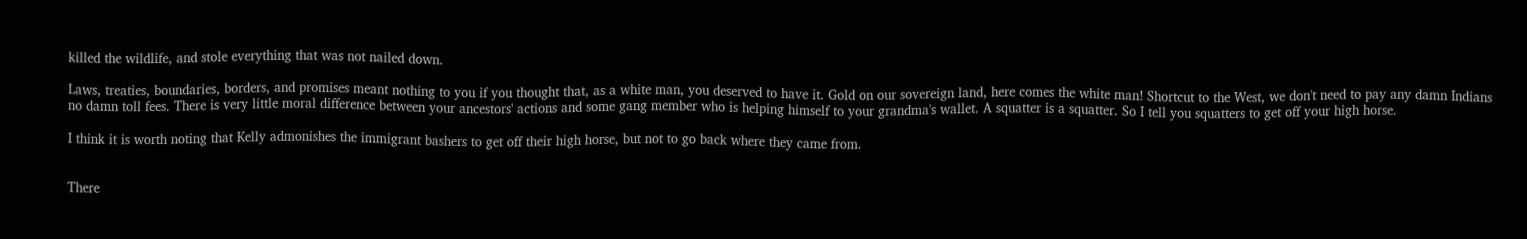killed the wildlife, and stole everything that was not nailed down.

Laws, treaties, boundaries, borders, and promises meant nothing to you if you thought that, as a white man, you deserved to have it. Gold on our sovereign land, here comes the white man! Shortcut to the West, we don't need to pay any damn Indians no damn toll fees. There is very little moral difference between your ancestors' actions and some gang member who is helping himself to your grandma's wallet. A squatter is a squatter. So I tell you squatters to get off your high horse.

I think it is worth noting that Kelly admonishes the immigrant bashers to get off their high horse, but not to go back where they came from.


There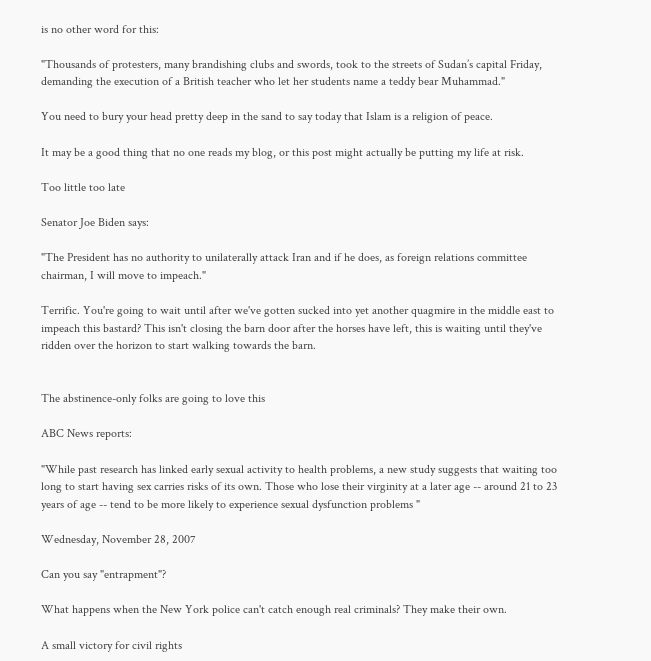is no other word for this:

"Thousands of protesters, many brandishing clubs and swords, took to the streets of Sudan’s capital Friday, demanding the execution of a British teacher who let her students name a teddy bear Muhammad."

You need to bury your head pretty deep in the sand to say today that Islam is a religion of peace.

It may be a good thing that no one reads my blog, or this post might actually be putting my life at risk.

Too little too late

Senator Joe Biden says:

"The President has no authority to unilaterally attack Iran and if he does, as foreign relations committee chairman, I will move to impeach."

Terrific. You're going to wait until after we've gotten sucked into yet another quagmire in the middle east to impeach this bastard? This isn't closing the barn door after the horses have left, this is waiting until they've ridden over the horizon to start walking towards the barn.


The abstinence-only folks are going to love this

ABC News reports:

"While past research has linked early sexual activity to health problems, a new study suggests that waiting too long to start having sex carries risks of its own. Those who lose their virginity at a later age -- around 21 to 23 years of age -- tend to be more likely to experience sexual dysfunction problems "

Wednesday, November 28, 2007

Can you say "entrapment"?

What happens when the New York police can't catch enough real criminals? They make their own.

A small victory for civil rights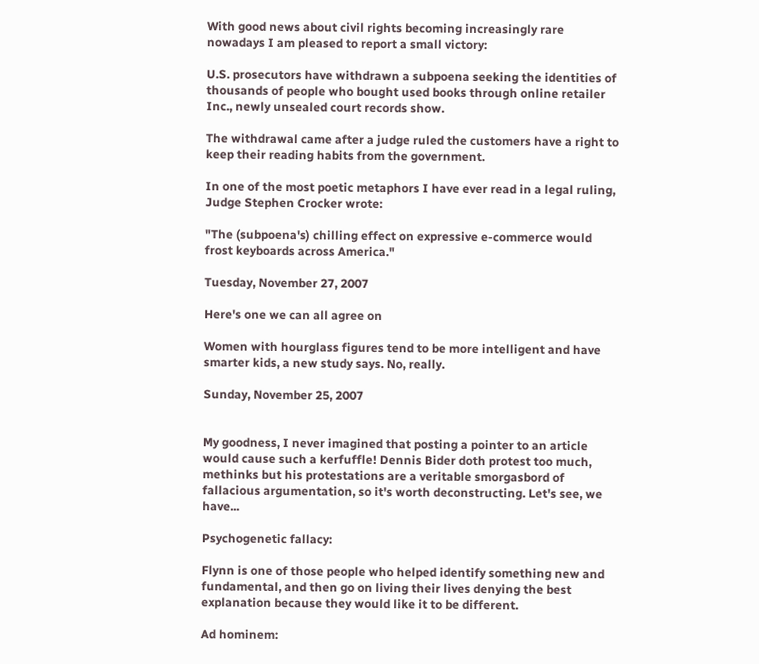With good news about civil rights becoming increasingly rare nowadays I am pleased to report a small victory:

U.S. prosecutors have withdrawn a subpoena seeking the identities of thousands of people who bought used books through online retailer Inc., newly unsealed court records show.

The withdrawal came after a judge ruled the customers have a right to keep their reading habits from the government.

In one of the most poetic metaphors I have ever read in a legal ruling, Judge Stephen Crocker wrote:

"The (subpoena's) chilling effect on expressive e-commerce would frost keyboards across America."

Tuesday, November 27, 2007

Here's one we can all agree on

Women with hourglass figures tend to be more intelligent and have smarter kids, a new study says. No, really.

Sunday, November 25, 2007


My goodness, I never imagined that posting a pointer to an article would cause such a kerfuffle! Dennis Bider doth protest too much, methinks but his protestations are a veritable smorgasbord of fallacious argumentation, so it's worth deconstructing. Let's see, we have...

Psychogenetic fallacy:

Flynn is one of those people who helped identify something new and fundamental, and then go on living their lives denying the best explanation because they would like it to be different.

Ad hominem: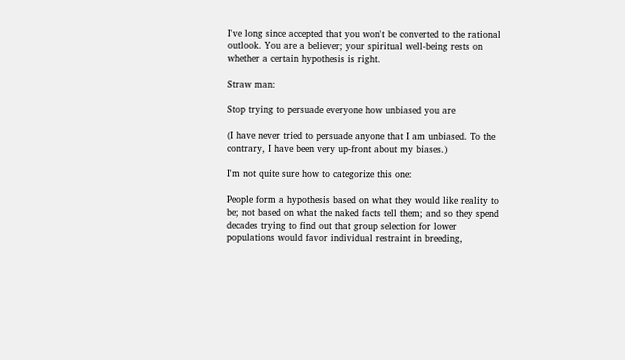I've long since accepted that you won't be converted to the rational outlook. You are a believer; your spiritual well-being rests on whether a certain hypothesis is right.

Straw man:

Stop trying to persuade everyone how unbiased you are

(I have never tried to persuade anyone that I am unbiased. To the contrary, I have been very up-front about my biases.)

I'm not quite sure how to categorize this one:

People form a hypothesis based on what they would like reality to be; not based on what the naked facts tell them; and so they spend decades trying to find out that group selection for lower populations would favor individual restraint in breeding,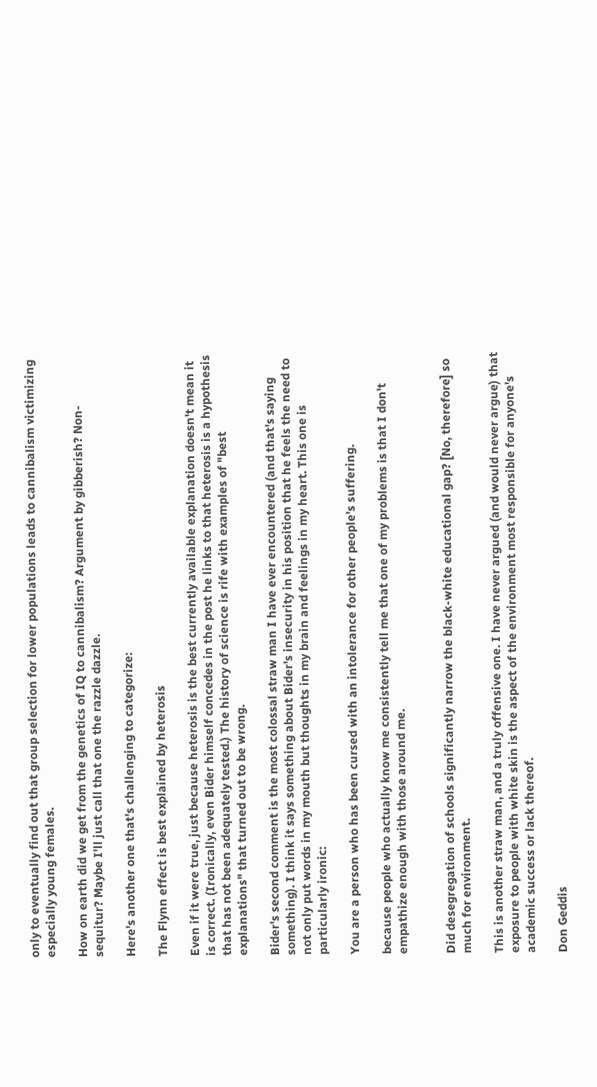only to eventually find out that group selection for lower populations leads to cannibalism victimizing especially young females.

How on earth did we get from the genetics of IQ to cannibalism? Argument by gibberish? Non-sequitur? Maybe I'll just call that one the razzle dazzle.

Here's another one that's challenging to categorize:

The Flynn effect is best explained by heterosis

Even if it were true, just because heterosis is the best currently available explanation doesn't mean it is correct. (Ironically, even Bider himself concedes in the post he links to that heterosis is a hypothesis that has not been adequately tested.) The history of science is rife with examples of "best explanations" that turned out to be wrong.

Bider's second comment is the most colossal straw man I have ever encountered (and that's saying something). I think it says something about Bider's insecurity in his position that he feels the need to not only put words in my mouth but thoughts in my brain and feelings in my heart. This one is particularly ironic:

You are a person who has been cursed with an intolerance for other people's suffering.

because people who actually know me consistently tell me that one of my problems is that I don't empathize enough with those around me.


Did desegregation of schools significantly narrow the black-white educational gap? [No, therefore] so much for environment.

This is another straw man, and a truly offensive one. I have never argued (and would never argue) that exposure to people with white skin is the aspect of the environment most responsible for anyone's academic success or lack thereof.

Don Geddis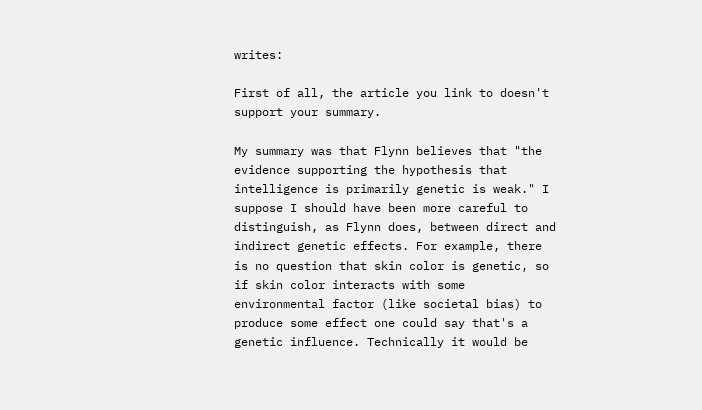writes:

First of all, the article you link to doesn't support your summary.

My summary was that Flynn believes that "the evidence supporting the hypothesis that intelligence is primarily genetic is weak." I suppose I should have been more careful to distinguish, as Flynn does, between direct and indirect genetic effects. For example, there is no question that skin color is genetic, so if skin color interacts with some environmental factor (like societal bias) to produce some effect one could say that's a genetic influence. Technically it would be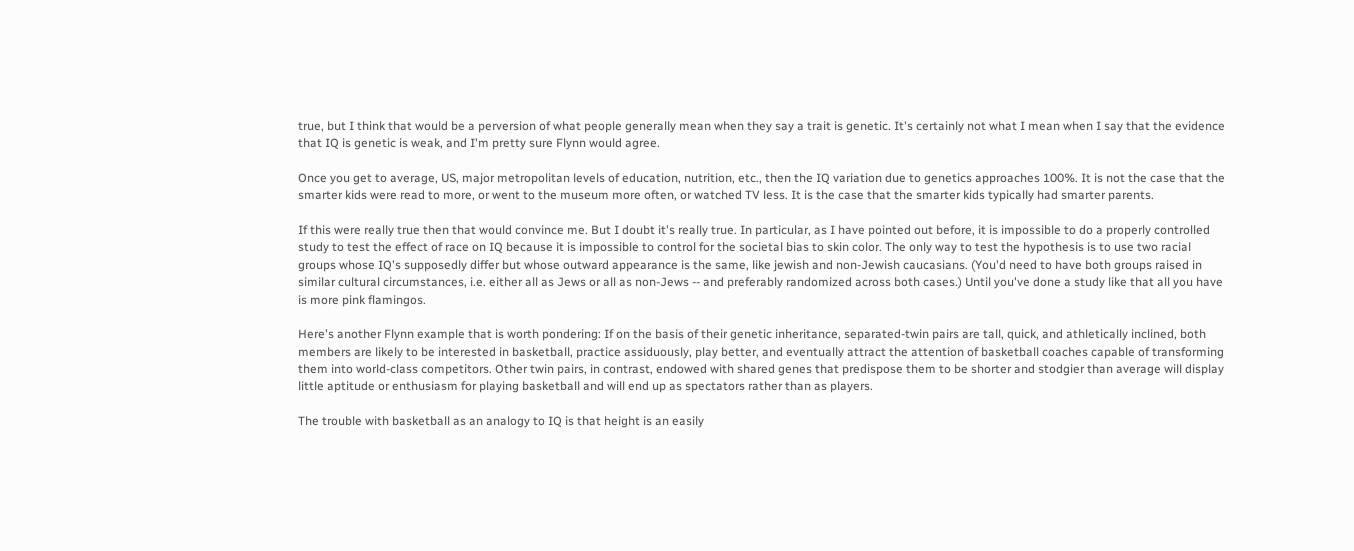true, but I think that would be a perversion of what people generally mean when they say a trait is genetic. It's certainly not what I mean when I say that the evidence that IQ is genetic is weak, and I'm pretty sure Flynn would agree.

Once you get to average, US, major metropolitan levels of education, nutrition, etc., then the IQ variation due to genetics approaches 100%. It is not the case that the smarter kids were read to more, or went to the museum more often, or watched TV less. It is the case that the smarter kids typically had smarter parents.

If this were really true then that would convince me. But I doubt it's really true. In particular, as I have pointed out before, it is impossible to do a properly controlled study to test the effect of race on IQ because it is impossible to control for the societal bias to skin color. The only way to test the hypothesis is to use two racial groups whose IQ's supposedly differ but whose outward appearance is the same, like jewish and non-Jewish caucasians. (You'd need to have both groups raised in similar cultural circumstances, i.e. either all as Jews or all as non-Jews -- and preferably randomized across both cases.) Until you've done a study like that all you have is more pink flamingos.

Here's another Flynn example that is worth pondering: If on the basis of their genetic inheritance, separated-twin pairs are tall, quick, and athletically inclined, both members are likely to be interested in basketball, practice assiduously, play better, and eventually attract the attention of basketball coaches capable of transforming them into world-class competitors. Other twin pairs, in contrast, endowed with shared genes that predispose them to be shorter and stodgier than average will display little aptitude or enthusiasm for playing basketball and will end up as spectators rather than as players.

The trouble with basketball as an analogy to IQ is that height is an easily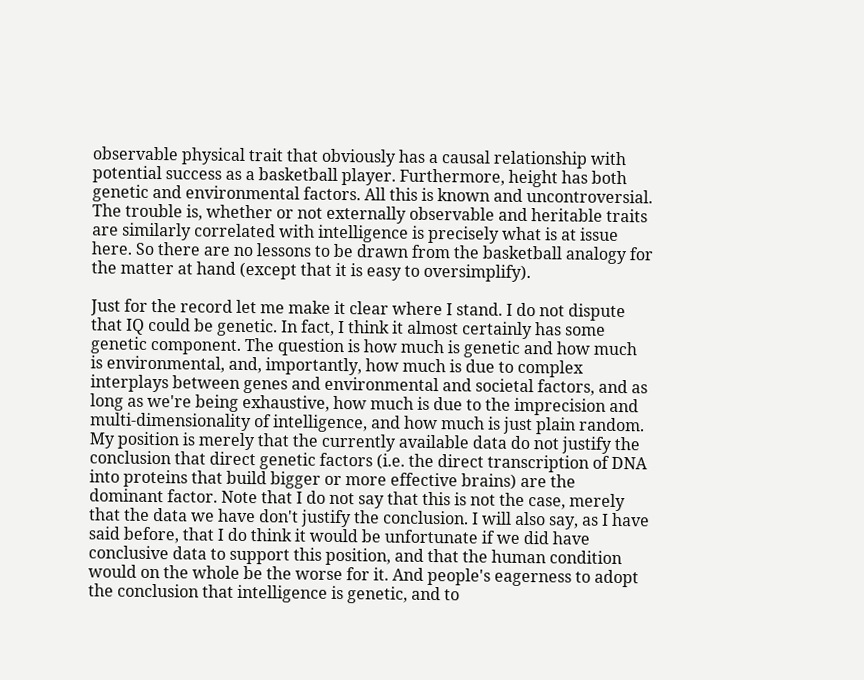observable physical trait that obviously has a causal relationship with potential success as a basketball player. Furthermore, height has both genetic and environmental factors. All this is known and uncontroversial. The trouble is, whether or not externally observable and heritable traits are similarly correlated with intelligence is precisely what is at issue here. So there are no lessons to be drawn from the basketball analogy for the matter at hand (except that it is easy to oversimplify).

Just for the record let me make it clear where I stand. I do not dispute that IQ could be genetic. In fact, I think it almost certainly has some genetic component. The question is how much is genetic and how much is environmental, and, importantly, how much is due to complex interplays between genes and environmental and societal factors, and as long as we're being exhaustive, how much is due to the imprecision and multi-dimensionality of intelligence, and how much is just plain random. My position is merely that the currently available data do not justify the conclusion that direct genetic factors (i.e. the direct transcription of DNA into proteins that build bigger or more effective brains) are the dominant factor. Note that I do not say that this is not the case, merely that the data we have don't justify the conclusion. I will also say, as I have said before, that I do think it would be unfortunate if we did have conclusive data to support this position, and that the human condition would on the whole be the worse for it. And people's eagerness to adopt the conclusion that intelligence is genetic, and to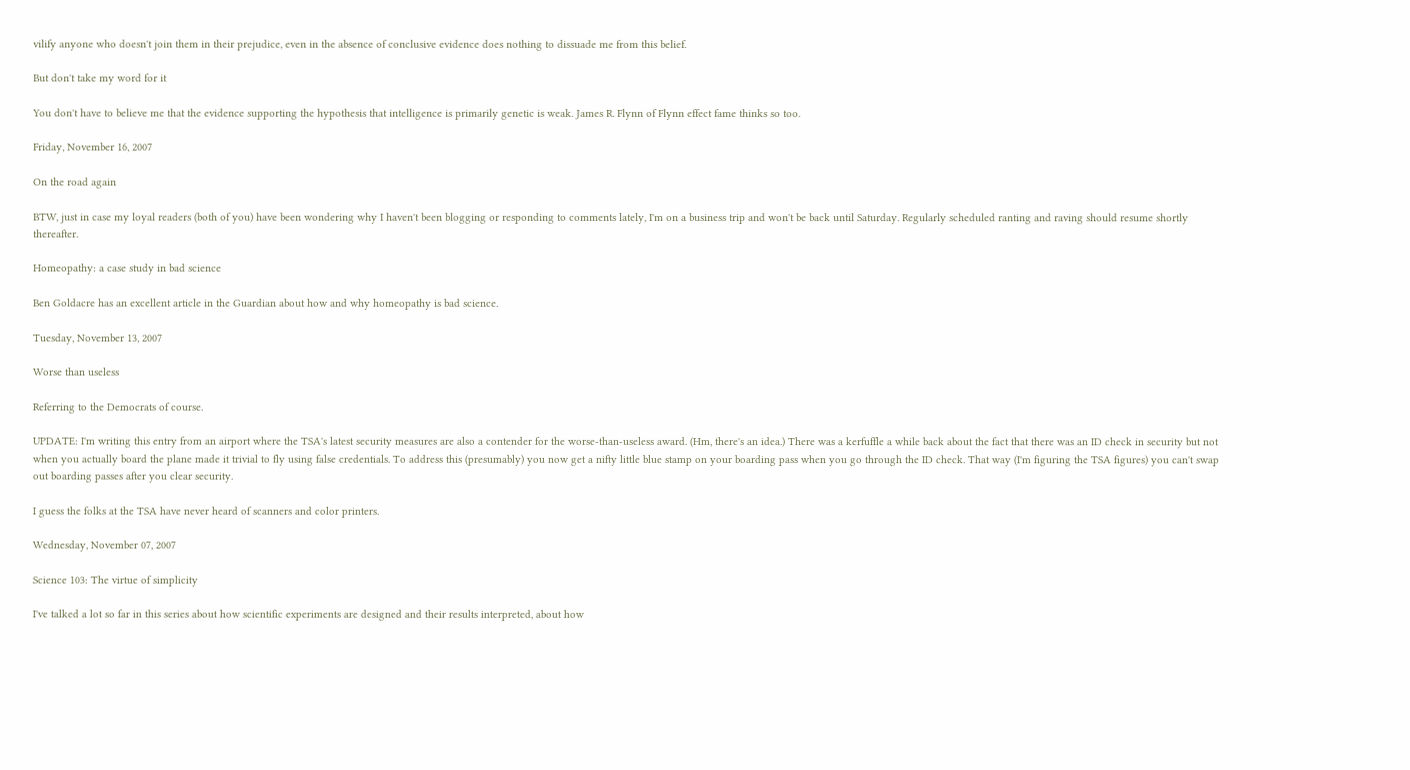vilify anyone who doesn't join them in their prejudice, even in the absence of conclusive evidence does nothing to dissuade me from this belief.

But don't take my word for it

You don't have to believe me that the evidence supporting the hypothesis that intelligence is primarily genetic is weak. James R. Flynn of Flynn effect fame thinks so too.

Friday, November 16, 2007

On the road again

BTW, just in case my loyal readers (both of you) have been wondering why I haven't been blogging or responding to comments lately, I'm on a business trip and won't be back until Saturday. Regularly scheduled ranting and raving should resume shortly thereafter.

Homeopathy: a case study in bad science

Ben Goldacre has an excellent article in the Guardian about how and why homeopathy is bad science.

Tuesday, November 13, 2007

Worse than useless

Referring to the Democrats of course.

UPDATE: I'm writing this entry from an airport where the TSA's latest security measures are also a contender for the worse-than-useless award. (Hm, there's an idea.) There was a kerfuffle a while back about the fact that there was an ID check in security but not when you actually board the plane made it trivial to fly using false credentials. To address this (presumably) you now get a nifty little blue stamp on your boarding pass when you go through the ID check. That way (I'm figuring the TSA figures) you can't swap out boarding passes after you clear security.

I guess the folks at the TSA have never heard of scanners and color printers.

Wednesday, November 07, 2007

Science 103: The virtue of simplicity

I've talked a lot so far in this series about how scientific experiments are designed and their results interpreted, about how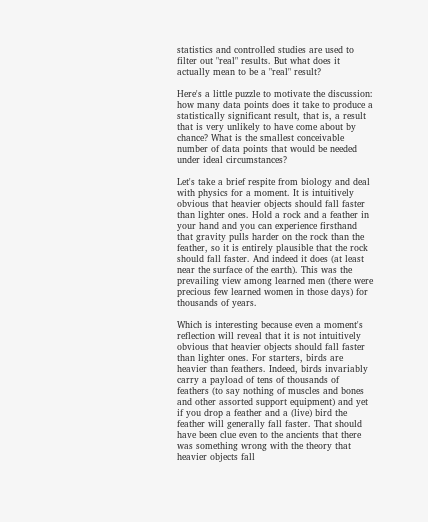statistics and controlled studies are used to filter out "real" results. But what does it actually mean to be a "real" result?

Here's a little puzzle to motivate the discussion: how many data points does it take to produce a statistically significant result, that is, a result that is very unlikely to have come about by chance? What is the smallest conceivable number of data points that would be needed under ideal circumstances?

Let's take a brief respite from biology and deal with physics for a moment. It is intuitively obvious that heavier objects should fall faster than lighter ones. Hold a rock and a feather in your hand and you can experience firsthand that gravity pulls harder on the rock than the feather, so it is entirely plausible that the rock should fall faster. And indeed it does (at least near the surface of the earth). This was the prevailing view among learned men (there were precious few learned women in those days) for thousands of years.

Which is interesting because even a moment's reflection will reveal that it is not intuitively obvious that heavier objects should fall faster than lighter ones. For starters, birds are heavier than feathers. Indeed, birds invariably carry a payload of tens of thousands of feathers (to say nothing of muscles and bones and other assorted support equipment) and yet if you drop a feather and a (live) bird the feather will generally fall faster. That should have been clue even to the ancients that there was something wrong with the theory that heavier objects fall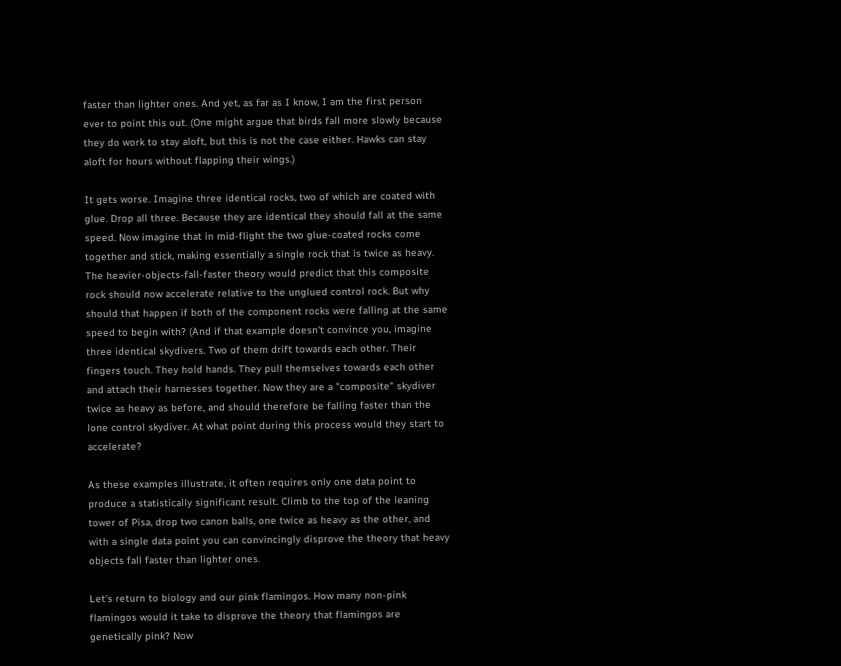faster than lighter ones. And yet, as far as I know, I am the first person ever to point this out. (One might argue that birds fall more slowly because they do work to stay aloft, but this is not the case either. Hawks can stay aloft for hours without flapping their wings.)

It gets worse. Imagine three identical rocks, two of which are coated with glue. Drop all three. Because they are identical they should fall at the same speed. Now imagine that in mid-flight the two glue-coated rocks come together and stick, making essentially a single rock that is twice as heavy. The heavier-objects-fall-faster theory would predict that this composite rock should now accelerate relative to the unglued control rock. But why should that happen if both of the component rocks were falling at the same speed to begin with? (And if that example doesn't convince you, imagine three identical skydivers. Two of them drift towards each other. Their fingers touch. They hold hands. They pull themselves towards each other and attach their harnesses together. Now they are a "composite" skydiver twice as heavy as before, and should therefore be falling faster than the lone control skydiver. At what point during this process would they start to accelerate?

As these examples illustrate, it often requires only one data point to produce a statistically significant result. Climb to the top of the leaning tower of Pisa, drop two canon balls, one twice as heavy as the other, and with a single data point you can convincingly disprove the theory that heavy objects fall faster than lighter ones.

Let's return to biology and our pink flamingos. How many non-pink flamingos would it take to disprove the theory that flamingos are genetically pink? Now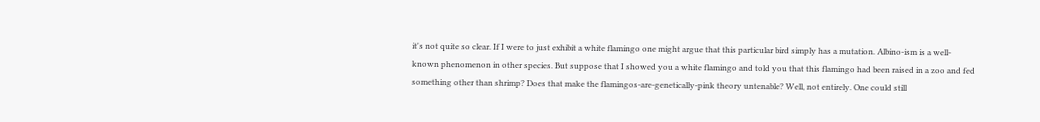it's not quite so clear. If I were to just exhibit a white flamingo one might argue that this particular bird simply has a mutation. Albino-ism is a well-known phenomenon in other species. But suppose that I showed you a white flamingo and told you that this flamingo had been raised in a zoo and fed something other than shrimp? Does that make the flamingos-are-genetically-pink theory untenable? Well, not entirely. One could still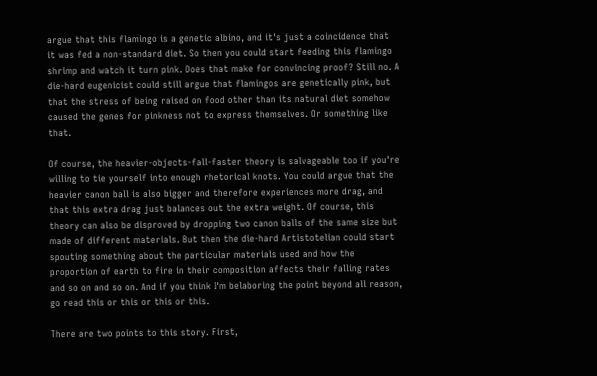argue that this flamingo is a genetic albino, and it's just a coincidence that it was fed a non-standard diet. So then you could start feeding this flamingo shrimp and watch it turn pink. Does that make for convincing proof? Still no. A die-hard eugenicist could still argue that flamingos are genetically pink, but that the stress of being raised on food other than its natural diet somehow caused the genes for pinkness not to express themselves. Or something like that.

Of course, the heavier-objects-fall-faster theory is salvageable too if you're willing to tie yourself into enough rhetorical knots. You could argue that the heavier canon ball is also bigger and therefore experiences more drag, and that this extra drag just balances out the extra weight. Of course, this theory can also be disproved by dropping two canon balls of the same size but made of different materials. But then the die-hard Artistotelian could start spouting something about the particular materials used and how the proportion of earth to fire in their composition affects their falling rates and so on and so on. And if you think I'm belaboring the point beyond all reason, go read this or this or this or this.

There are two points to this story. First,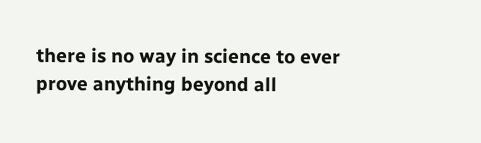there is no way in science to ever prove anything beyond all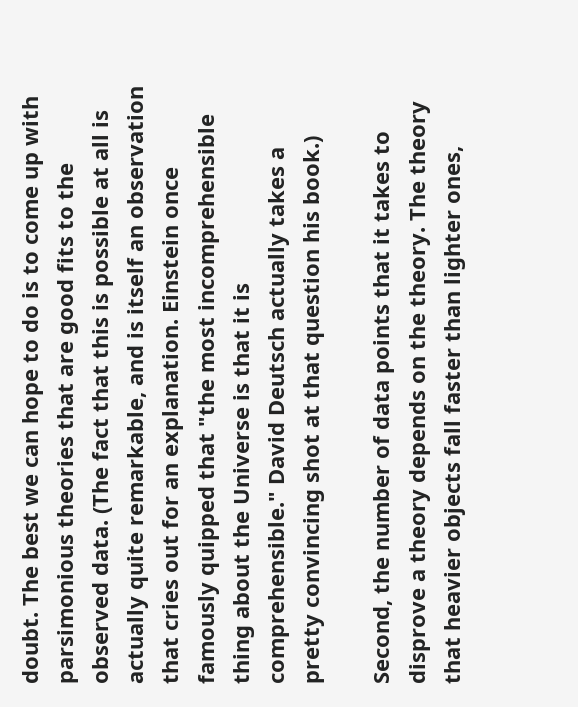doubt. The best we can hope to do is to come up with parsimonious theories that are good fits to the observed data. (The fact that this is possible at all is actually quite remarkable, and is itself an observation that cries out for an explanation. Einstein once famously quipped that "the most incomprehensible thing about the Universe is that it is comprehensible." David Deutsch actually takes a pretty convincing shot at that question his book.)

Second, the number of data points that it takes to disprove a theory depends on the theory. The theory that heavier objects fall faster than lighter ones,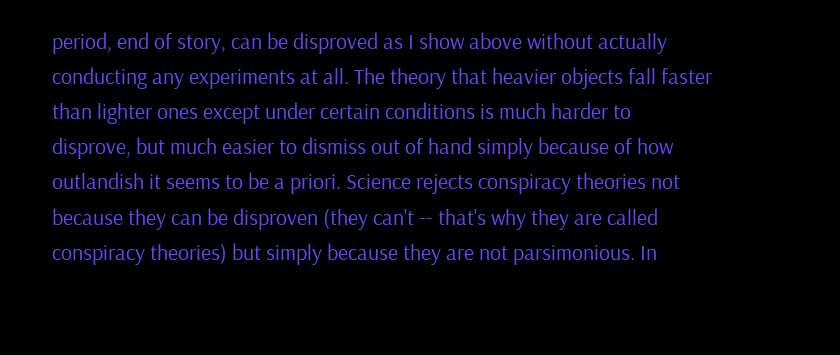period, end of story, can be disproved as I show above without actually conducting any experiments at all. The theory that heavier objects fall faster than lighter ones except under certain conditions is much harder to disprove, but much easier to dismiss out of hand simply because of how outlandish it seems to be a priori. Science rejects conspiracy theories not because they can be disproven (they can't -- that's why they are called conspiracy theories) but simply because they are not parsimonious. In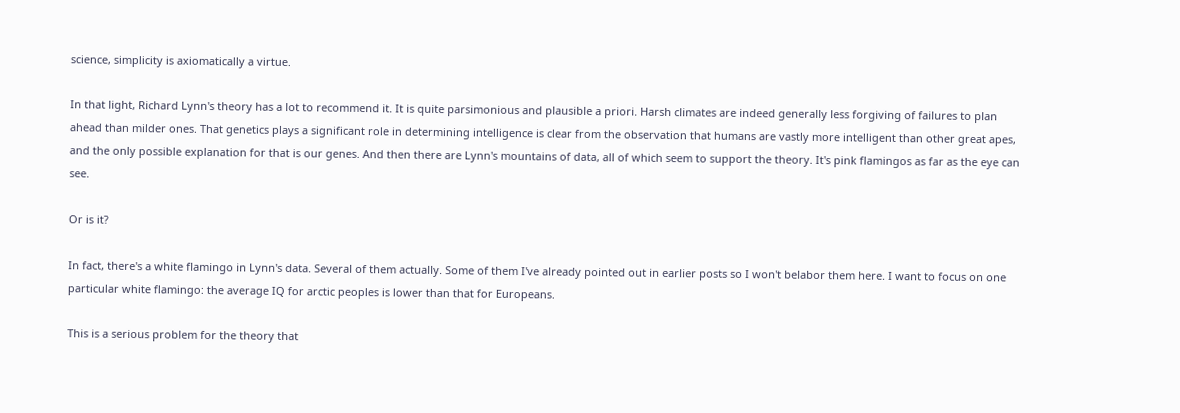science, simplicity is axiomatically a virtue.

In that light, Richard Lynn's theory has a lot to recommend it. It is quite parsimonious and plausible a priori. Harsh climates are indeed generally less forgiving of failures to plan ahead than milder ones. That genetics plays a significant role in determining intelligence is clear from the observation that humans are vastly more intelligent than other great apes, and the only possible explanation for that is our genes. And then there are Lynn's mountains of data, all of which seem to support the theory. It's pink flamingos as far as the eye can see.

Or is it?

In fact, there's a white flamingo in Lynn's data. Several of them actually. Some of them I've already pointed out in earlier posts so I won't belabor them here. I want to focus on one particular white flamingo: the average IQ for arctic peoples is lower than that for Europeans.

This is a serious problem for the theory that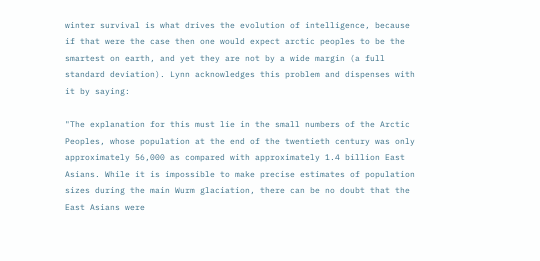winter survival is what drives the evolution of intelligence, because if that were the case then one would expect arctic peoples to be the smartest on earth, and yet they are not by a wide margin (a full standard deviation). Lynn acknowledges this problem and dispenses with it by saying:

"The explanation for this must lie in the small numbers of the Arctic Peoples, whose population at the end of the twentieth century was only approximately 56,000 as compared with approximately 1.4 billion East Asians. While it is impossible to make precise estimates of population sizes during the main Wurm glaciation, there can be no doubt that the East Asians were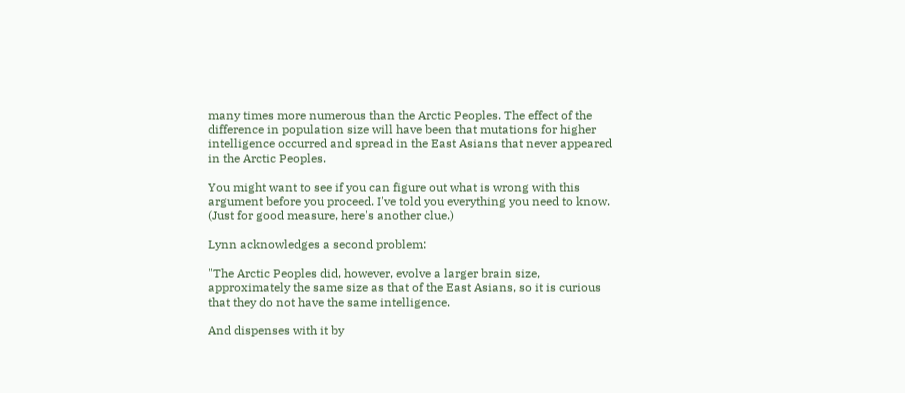many times more numerous than the Arctic Peoples. The effect of the difference in population size will have been that mutations for higher intelligence occurred and spread in the East Asians that never appeared in the Arctic Peoples.

You might want to see if you can figure out what is wrong with this argument before you proceed. I've told you everything you need to know. (Just for good measure, here's another clue.)

Lynn acknowledges a second problem:

"The Arctic Peoples did, however, evolve a larger brain size, approximately the same size as that of the East Asians, so it is curious that they do not have the same intelligence.

And dispenses with it by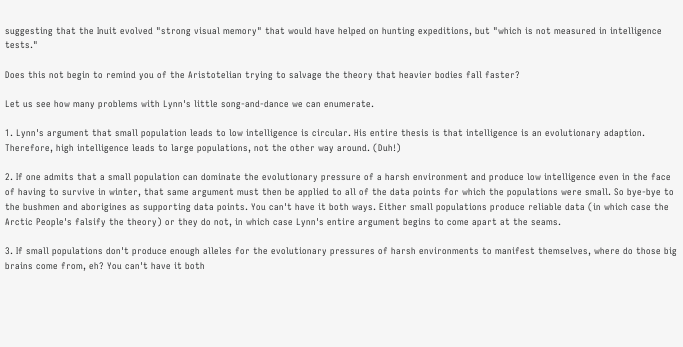suggesting that the Inuit evolved "strong visual memory" that would have helped on hunting expeditions, but "which is not measured in intelligence tests."

Does this not begin to remind you of the Aristotelian trying to salvage the theory that heavier bodies fall faster?

Let us see how many problems with Lynn's little song-and-dance we can enumerate.

1. Lynn's argument that small population leads to low intelligence is circular. His entire thesis is that intelligence is an evolutionary adaption. Therefore, high intelligence leads to large populations, not the other way around. (Duh!)

2. If one admits that a small population can dominate the evolutionary pressure of a harsh environment and produce low intelligence even in the face of having to survive in winter, that same argument must then be applied to all of the data points for which the populations were small. So bye-bye to the bushmen and aborigines as supporting data points. You can't have it both ways. Either small populations produce reliable data (in which case the Arctic People's falsify the theory) or they do not, in which case Lynn's entire argument begins to come apart at the seams.

3. If small populations don't produce enough alleles for the evolutionary pressures of harsh environments to manifest themselves, where do those big brains come from, eh? You can't have it both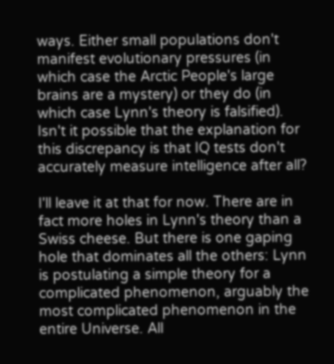ways. Either small populations don't manifest evolutionary pressures (in which case the Arctic People's large brains are a mystery) or they do (in which case Lynn's theory is falsified). Isn't it possible that the explanation for this discrepancy is that IQ tests don't accurately measure intelligence after all?

I'll leave it at that for now. There are in fact more holes in Lynn's theory than a Swiss cheese. But there is one gaping hole that dominates all the others: Lynn is postulating a simple theory for a complicated phenomenon, arguably the most complicated phenomenon in the entire Universe. All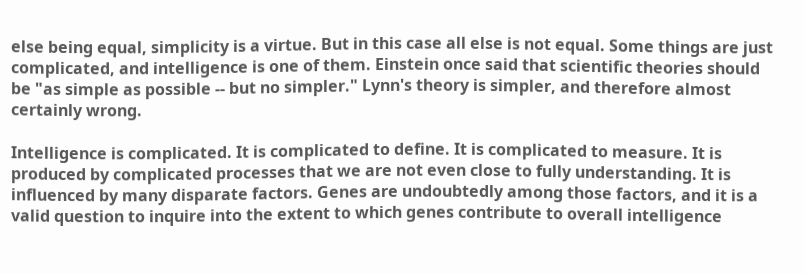else being equal, simplicity is a virtue. But in this case all else is not equal. Some things are just complicated, and intelligence is one of them. Einstein once said that scientific theories should be "as simple as possible -- but no simpler." Lynn's theory is simpler, and therefore almost certainly wrong.

Intelligence is complicated. It is complicated to define. It is complicated to measure. It is produced by complicated processes that we are not even close to fully understanding. It is influenced by many disparate factors. Genes are undoubtedly among those factors, and it is a valid question to inquire into the extent to which genes contribute to overall intelligence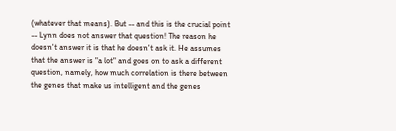(whatever that means). But -- and this is the crucial point -- Lynn does not answer that question! The reason he doesn't answer it is that he doesn't ask it. He assumes that the answer is "a lot" and goes on to ask a different question, namely, how much correlation is there between the genes that make us intelligent and the genes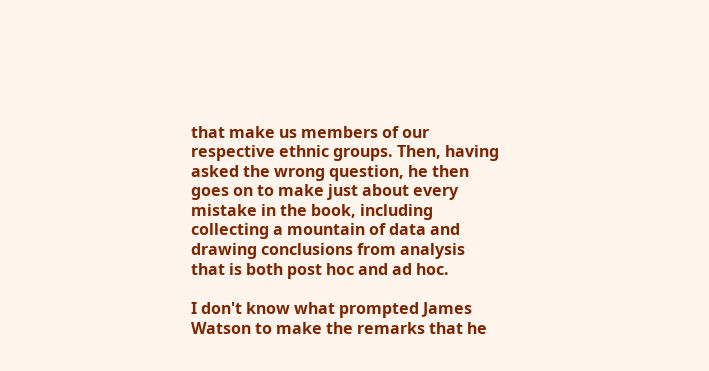that make us members of our respective ethnic groups. Then, having asked the wrong question, he then goes on to make just about every mistake in the book, including collecting a mountain of data and drawing conclusions from analysis that is both post hoc and ad hoc.

I don't know what prompted James Watson to make the remarks that he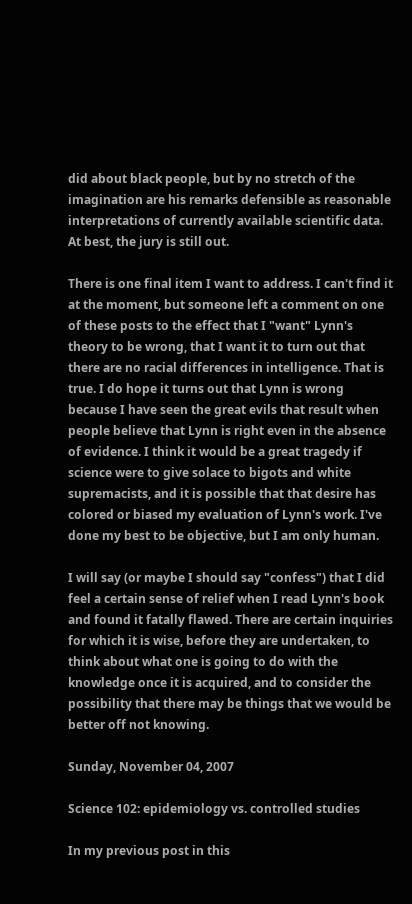did about black people, but by no stretch of the imagination are his remarks defensible as reasonable interpretations of currently available scientific data. At best, the jury is still out.

There is one final item I want to address. I can't find it at the moment, but someone left a comment on one of these posts to the effect that I "want" Lynn's theory to be wrong, that I want it to turn out that there are no racial differences in intelligence. That is true. I do hope it turns out that Lynn is wrong because I have seen the great evils that result when people believe that Lynn is right even in the absence of evidence. I think it would be a great tragedy if science were to give solace to bigots and white supremacists, and it is possible that that desire has colored or biased my evaluation of Lynn's work. I've done my best to be objective, but I am only human.

I will say (or maybe I should say "confess") that I did feel a certain sense of relief when I read Lynn's book and found it fatally flawed. There are certain inquiries for which it is wise, before they are undertaken, to think about what one is going to do with the knowledge once it is acquired, and to consider the possibility that there may be things that we would be better off not knowing.

Sunday, November 04, 2007

Science 102: epidemiology vs. controlled studies

In my previous post in this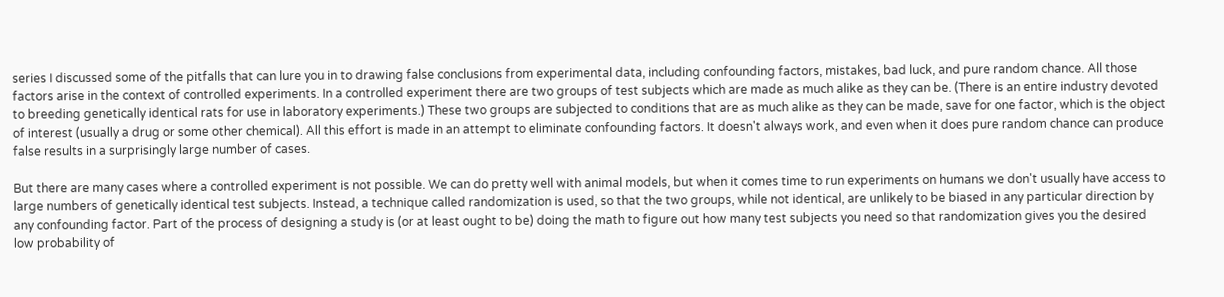series I discussed some of the pitfalls that can lure you in to drawing false conclusions from experimental data, including confounding factors, mistakes, bad luck, and pure random chance. All those factors arise in the context of controlled experiments. In a controlled experiment there are two groups of test subjects which are made as much alike as they can be. (There is an entire industry devoted to breeding genetically identical rats for use in laboratory experiments.) These two groups are subjected to conditions that are as much alike as they can be made, save for one factor, which is the object of interest (usually a drug or some other chemical). All this effort is made in an attempt to eliminate confounding factors. It doesn't always work, and even when it does pure random chance can produce false results in a surprisingly large number of cases.

But there are many cases where a controlled experiment is not possible. We can do pretty well with animal models, but when it comes time to run experiments on humans we don't usually have access to large numbers of genetically identical test subjects. Instead, a technique called randomization is used, so that the two groups, while not identical, are unlikely to be biased in any particular direction by any confounding factor. Part of the process of designing a study is (or at least ought to be) doing the math to figure out how many test subjects you need so that randomization gives you the desired low probability of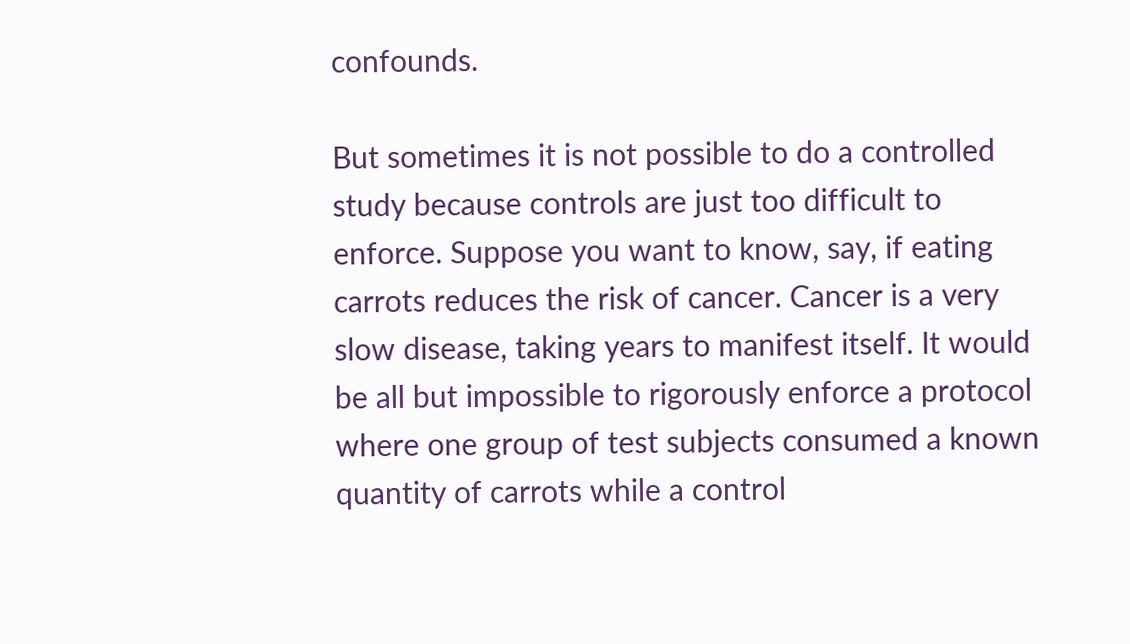confounds.

But sometimes it is not possible to do a controlled study because controls are just too difficult to enforce. Suppose you want to know, say, if eating carrots reduces the risk of cancer. Cancer is a very slow disease, taking years to manifest itself. It would be all but impossible to rigorously enforce a protocol where one group of test subjects consumed a known quantity of carrots while a control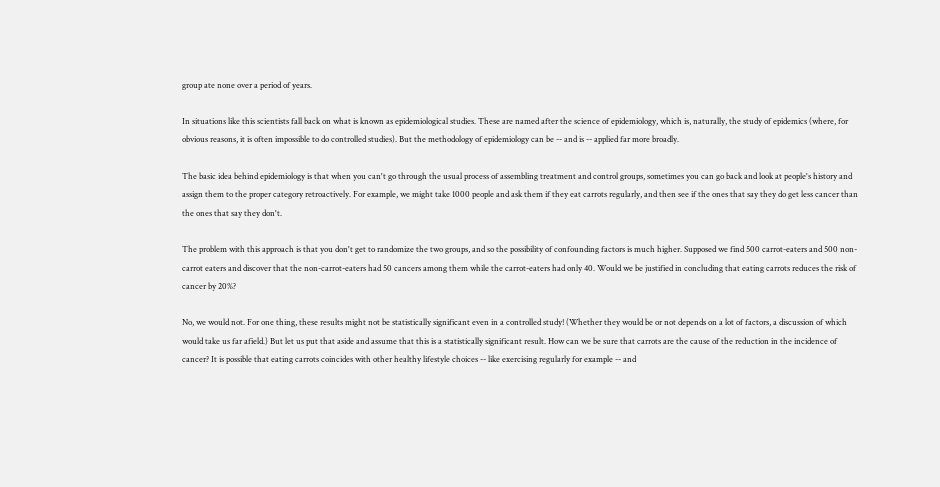group ate none over a period of years.

In situations like this scientists fall back on what is known as epidemiological studies. These are named after the science of epidemiology, which is, naturally, the study of epidemics (where, for obvious reasons, it is often impossible to do controlled studies). But the methodology of epidemiology can be -- and is -- applied far more broadly.

The basic idea behind epidemiology is that when you can't go through the usual process of assembling treatment and control groups, sometimes you can go back and look at people's history and assign them to the proper category retroactively. For example, we might take 1000 people and ask them if they eat carrots regularly, and then see if the ones that say they do get less cancer than the ones that say they don't.

The problem with this approach is that you don't get to randomize the two groups, and so the possibility of confounding factors is much higher. Supposed we find 500 carrot-eaters and 500 non-carrot eaters and discover that the non-carrot-eaters had 50 cancers among them while the carrot-eaters had only 40. Would we be justified in concluding that eating carrots reduces the risk of cancer by 20%?

No, we would not. For one thing, these results might not be statistically significant even in a controlled study! (Whether they would be or not depends on a lot of factors, a discussion of which would take us far afield.) But let us put that aside and assume that this is a statistically significant result. How can we be sure that carrots are the cause of the reduction in the incidence of cancer? It is possible that eating carrots coincides with other healthy lifestyle choices -- like exercising regularly for example -- and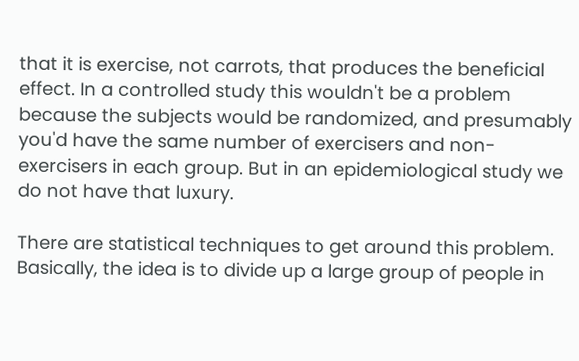that it is exercise, not carrots, that produces the beneficial effect. In a controlled study this wouldn't be a problem because the subjects would be randomized, and presumably you'd have the same number of exercisers and non-exercisers in each group. But in an epidemiological study we do not have that luxury.

There are statistical techniques to get around this problem. Basically, the idea is to divide up a large group of people in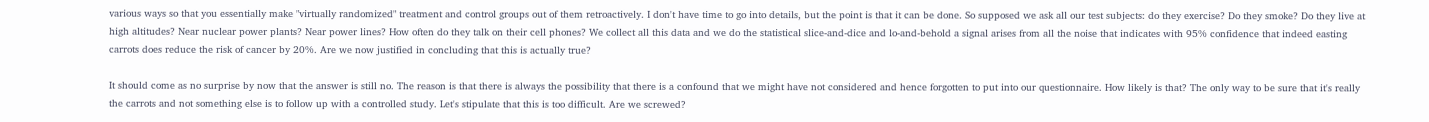various ways so that you essentially make "virtually randomized" treatment and control groups out of them retroactively. I don't have time to go into details, but the point is that it can be done. So supposed we ask all our test subjects: do they exercise? Do they smoke? Do they live at high altitudes? Near nuclear power plants? Near power lines? How often do they talk on their cell phones? We collect all this data and we do the statistical slice-and-dice and lo-and-behold a signal arises from all the noise that indicates with 95% confidence that indeed easting carrots does reduce the risk of cancer by 20%. Are we now justified in concluding that this is actually true?

It should come as no surprise by now that the answer is still no. The reason is that there is always the possibility that there is a confound that we might have not considered and hence forgotten to put into our questionnaire. How likely is that? The only way to be sure that it's really the carrots and not something else is to follow up with a controlled study. Let's stipulate that this is too difficult. Are we screwed?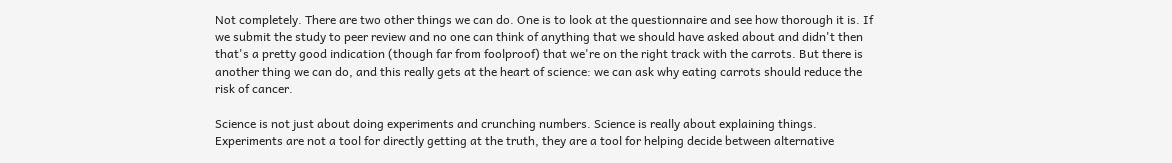Not completely. There are two other things we can do. One is to look at the questionnaire and see how thorough it is. If we submit the study to peer review and no one can think of anything that we should have asked about and didn't then that's a pretty good indication (though far from foolproof) that we're on the right track with the carrots. But there is another thing we can do, and this really gets at the heart of science: we can ask why eating carrots should reduce the risk of cancer.

Science is not just about doing experiments and crunching numbers. Science is really about explaining things. Experiments are not a tool for directly getting at the truth, they are a tool for helping decide between alternative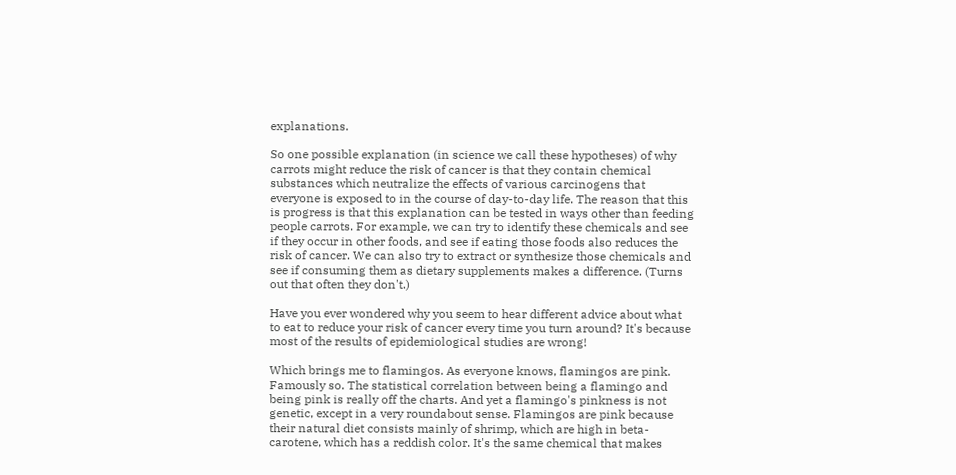explanations.

So one possible explanation (in science we call these hypotheses) of why carrots might reduce the risk of cancer is that they contain chemical substances which neutralize the effects of various carcinogens that everyone is exposed to in the course of day-to-day life. The reason that this is progress is that this explanation can be tested in ways other than feeding people carrots. For example, we can try to identify these chemicals and see if they occur in other foods, and see if eating those foods also reduces the risk of cancer. We can also try to extract or synthesize those chemicals and see if consuming them as dietary supplements makes a difference. (Turns out that often they don't.)

Have you ever wondered why you seem to hear different advice about what to eat to reduce your risk of cancer every time you turn around? It's because most of the results of epidemiological studies are wrong!

Which brings me to flamingos. As everyone knows, flamingos are pink. Famously so. The statistical correlation between being a flamingo and being pink is really off the charts. And yet a flamingo's pinkness is not genetic, except in a very roundabout sense. Flamingos are pink because their natural diet consists mainly of shrimp, which are high in beta-carotene, which has a reddish color. It's the same chemical that makes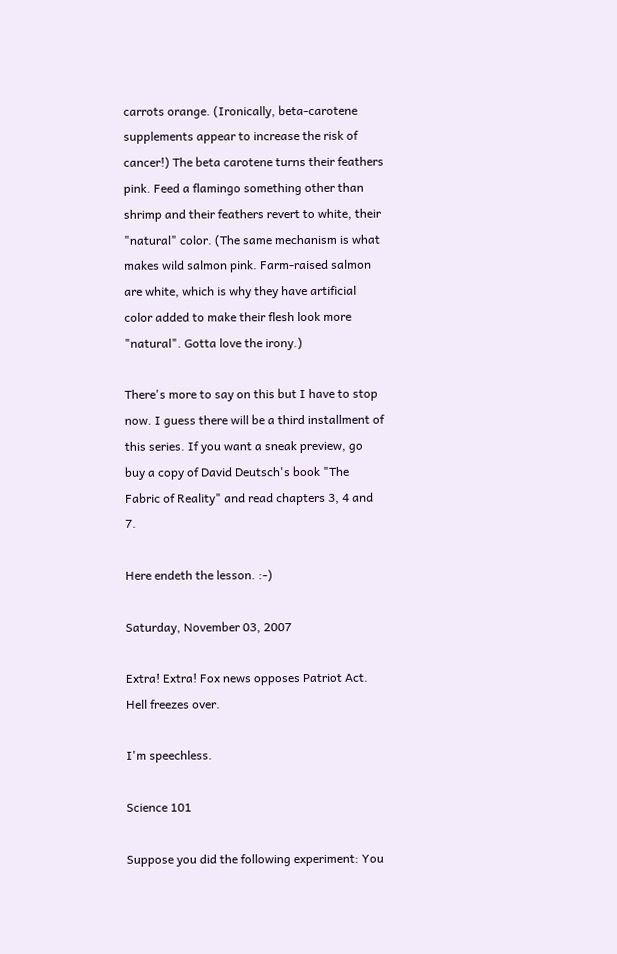carrots orange. (Ironically, beta-carotene supplements appear to increase the risk of cancer!) The beta carotene turns their feathers pink. Feed a flamingo something other than shrimp and their feathers revert to white, their "natural" color. (The same mechanism is what makes wild salmon pink. Farm-raised salmon are white, which is why they have artificial color added to make their flesh look more "natural". Gotta love the irony.)

There's more to say on this but I have to stop now. I guess there will be a third installment of this series. If you want a sneak preview, go buy a copy of David Deutsch's book "The Fabric of Reality" and read chapters 3, 4 and 7.

Here endeth the lesson. :-)

Saturday, November 03, 2007

Extra! Extra! Fox news opposes Patriot Act. Hell freezes over.

I'm speechless.

Science 101

Suppose you did the following experiment: You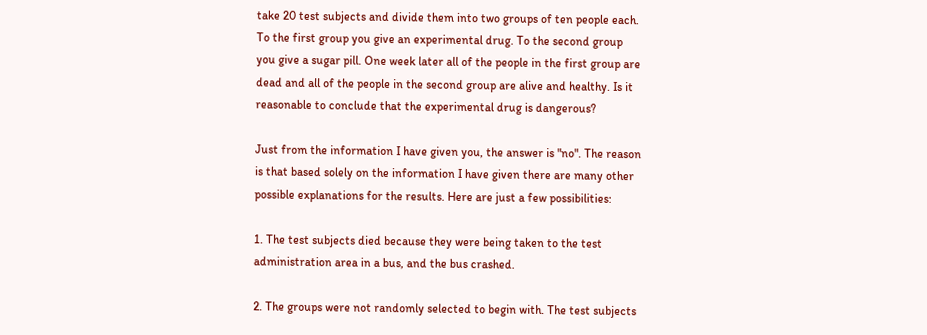take 20 test subjects and divide them into two groups of ten people each. To the first group you give an experimental drug. To the second group you give a sugar pill. One week later all of the people in the first group are dead and all of the people in the second group are alive and healthy. Is it reasonable to conclude that the experimental drug is dangerous?

Just from the information I have given you, the answer is "no". The reason is that based solely on the information I have given there are many other possible explanations for the results. Here are just a few possibilities:

1. The test subjects died because they were being taken to the test administration area in a bus, and the bus crashed.

2. The groups were not randomly selected to begin with. The test subjects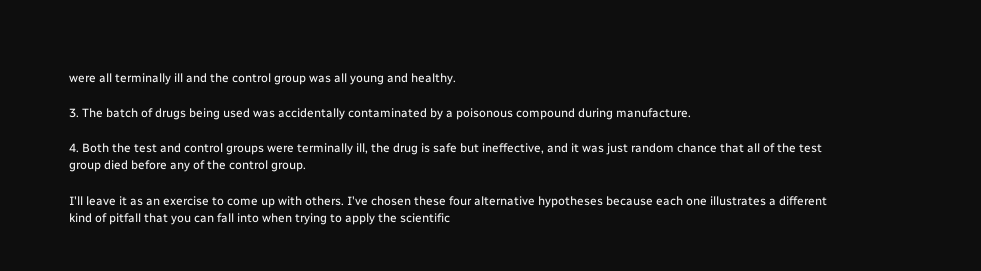were all terminally ill and the control group was all young and healthy.

3. The batch of drugs being used was accidentally contaminated by a poisonous compound during manufacture.

4. Both the test and control groups were terminally ill, the drug is safe but ineffective, and it was just random chance that all of the test group died before any of the control group.

I'll leave it as an exercise to come up with others. I've chosen these four alternative hypotheses because each one illustrates a different kind of pitfall that you can fall into when trying to apply the scientific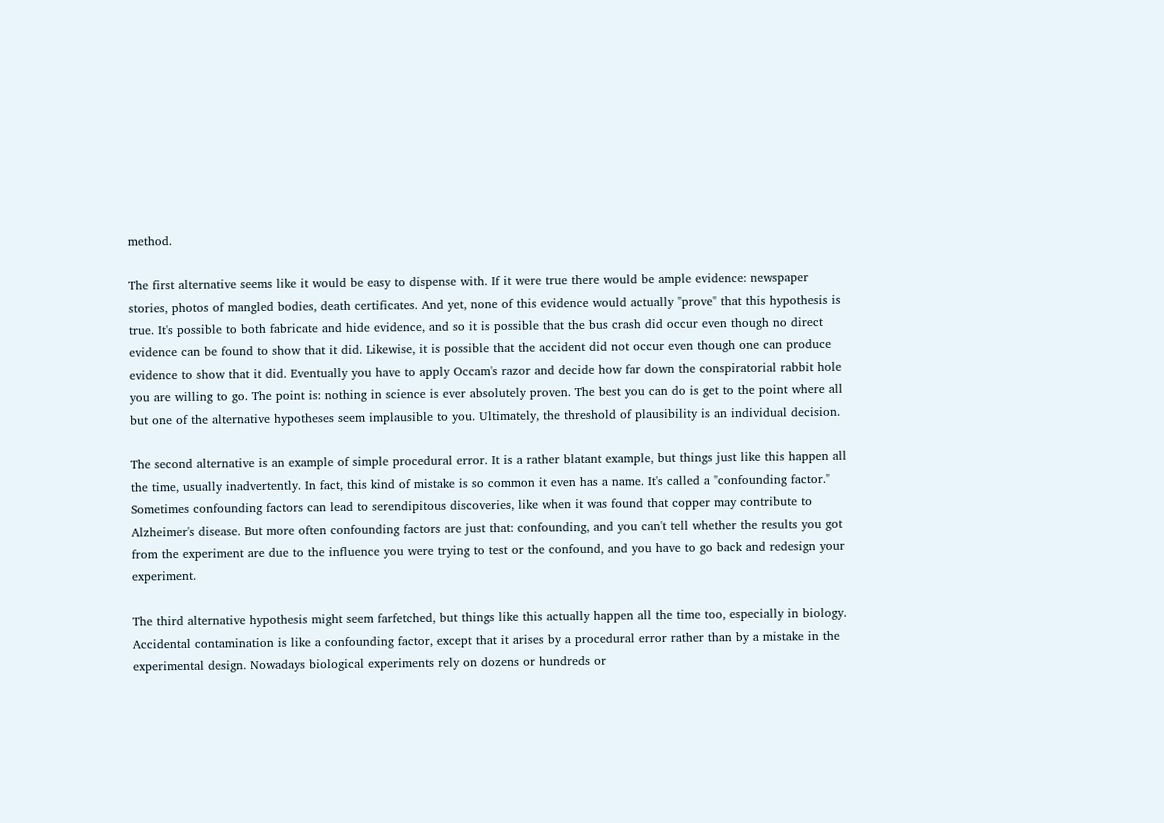method.

The first alternative seems like it would be easy to dispense with. If it were true there would be ample evidence: newspaper stories, photos of mangled bodies, death certificates. And yet, none of this evidence would actually "prove" that this hypothesis is true. It's possible to both fabricate and hide evidence, and so it is possible that the bus crash did occur even though no direct evidence can be found to show that it did. Likewise, it is possible that the accident did not occur even though one can produce evidence to show that it did. Eventually you have to apply Occam's razor and decide how far down the conspiratorial rabbit hole you are willing to go. The point is: nothing in science is ever absolutely proven. The best you can do is get to the point where all but one of the alternative hypotheses seem implausible to you. Ultimately, the threshold of plausibility is an individual decision.

The second alternative is an example of simple procedural error. It is a rather blatant example, but things just like this happen all the time, usually inadvertently. In fact, this kind of mistake is so common it even has a name. It's called a "confounding factor." Sometimes confounding factors can lead to serendipitous discoveries, like when it was found that copper may contribute to Alzheimer's disease. But more often confounding factors are just that: confounding, and you can't tell whether the results you got from the experiment are due to the influence you were trying to test or the confound, and you have to go back and redesign your experiment.

The third alternative hypothesis might seem farfetched, but things like this actually happen all the time too, especially in biology. Accidental contamination is like a confounding factor, except that it arises by a procedural error rather than by a mistake in the experimental design. Nowadays biological experiments rely on dozens or hundreds or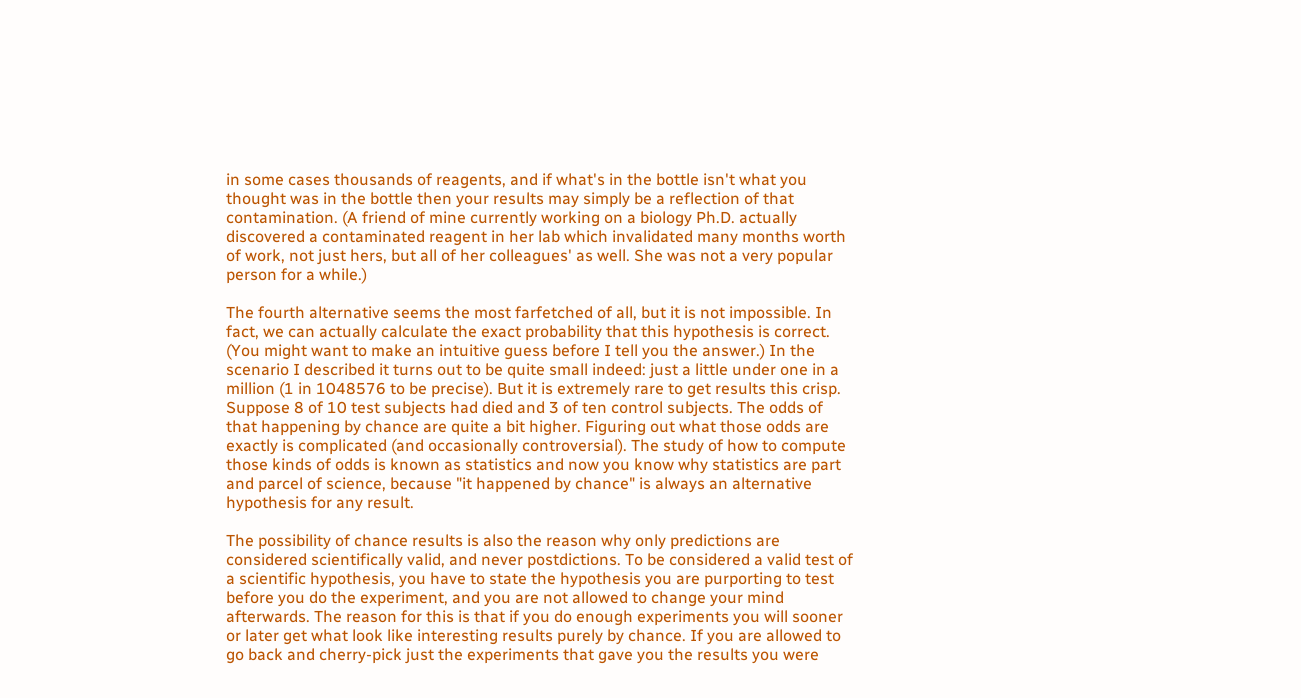in some cases thousands of reagents, and if what's in the bottle isn't what you thought was in the bottle then your results may simply be a reflection of that contamination. (A friend of mine currently working on a biology Ph.D. actually discovered a contaminated reagent in her lab which invalidated many months worth of work, not just hers, but all of her colleagues' as well. She was not a very popular person for a while.)

The fourth alternative seems the most farfetched of all, but it is not impossible. In fact, we can actually calculate the exact probability that this hypothesis is correct. (You might want to make an intuitive guess before I tell you the answer.) In the scenario I described it turns out to be quite small indeed: just a little under one in a million (1 in 1048576 to be precise). But it is extremely rare to get results this crisp. Suppose 8 of 10 test subjects had died and 3 of ten control subjects. The odds of that happening by chance are quite a bit higher. Figuring out what those odds are exactly is complicated (and occasionally controversial). The study of how to compute those kinds of odds is known as statistics and now you know why statistics are part and parcel of science, because "it happened by chance" is always an alternative hypothesis for any result.

The possibility of chance results is also the reason why only predictions are considered scientifically valid, and never postdictions. To be considered a valid test of a scientific hypothesis, you have to state the hypothesis you are purporting to test before you do the experiment, and you are not allowed to change your mind afterwards. The reason for this is that if you do enough experiments you will sooner or later get what look like interesting results purely by chance. If you are allowed to go back and cherry-pick just the experiments that gave you the results you were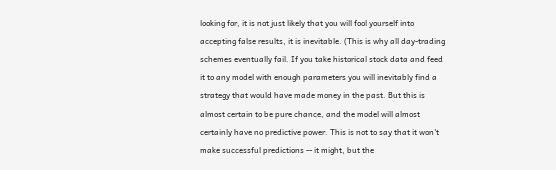looking for, it is not just likely that you will fool yourself into accepting false results, it is inevitable. (This is why all day-trading schemes eventually fail. If you take historical stock data and feed it to any model with enough parameters you will inevitably find a strategy that would have made money in the past. But this is almost certain to be pure chance, and the model will almost certainly have no predictive power. This is not to say that it won't make successful predictions -- it might, but the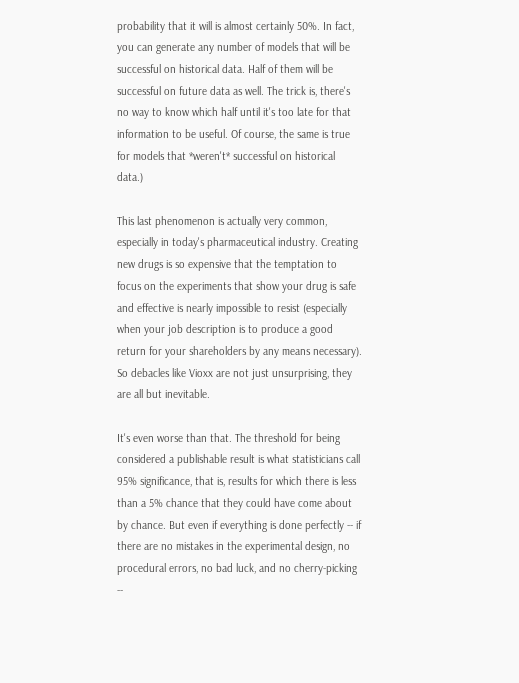probability that it will is almost certainly 50%. In fact, you can generate any number of models that will be successful on historical data. Half of them will be successful on future data as well. The trick is, there's no way to know which half until it's too late for that information to be useful. Of course, the same is true for models that *weren't* successful on historical data.)

This last phenomenon is actually very common, especially in today's pharmaceutical industry. Creating new drugs is so expensive that the temptation to focus on the experiments that show your drug is safe and effective is nearly impossible to resist (especially when your job description is to produce a good return for your shareholders by any means necessary). So debacles like Vioxx are not just unsurprising, they are all but inevitable.

It's even worse than that. The threshold for being considered a publishable result is what statisticians call 95% significance, that is, results for which there is less than a 5% chance that they could have come about by chance. But even if everything is done perfectly -- if there are no mistakes in the experimental design, no procedural errors, no bad luck, and no cherry-picking --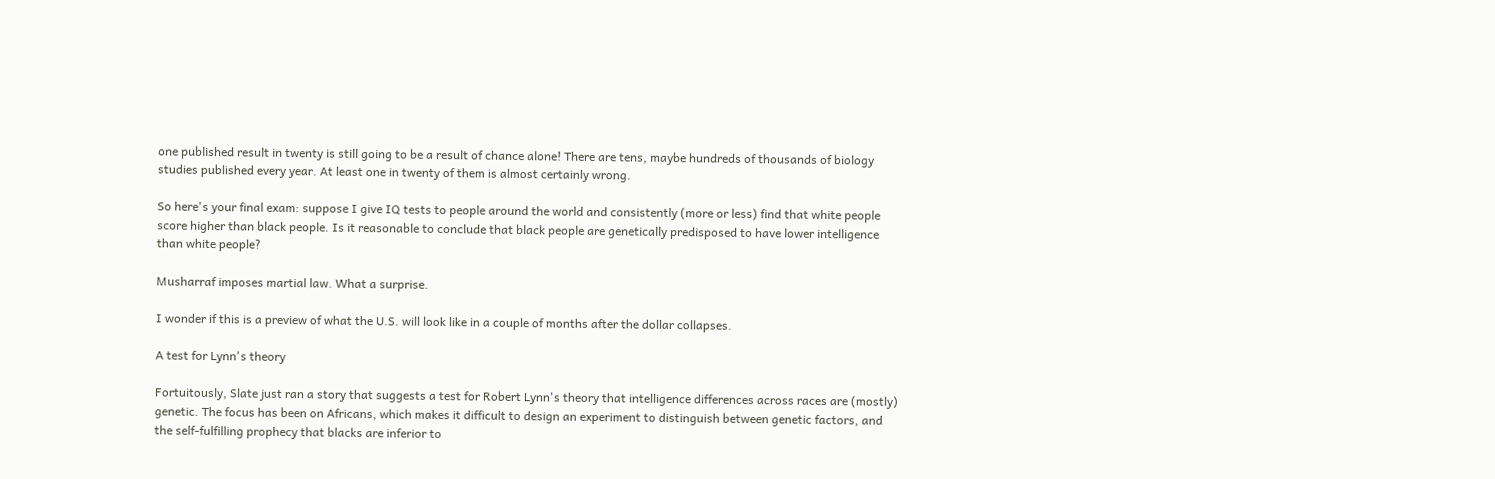one published result in twenty is still going to be a result of chance alone! There are tens, maybe hundreds of thousands of biology studies published every year. At least one in twenty of them is almost certainly wrong.

So here's your final exam: suppose I give IQ tests to people around the world and consistently (more or less) find that white people score higher than black people. Is it reasonable to conclude that black people are genetically predisposed to have lower intelligence than white people?

Musharraf imposes martial law. What a surprise.

I wonder if this is a preview of what the U.S. will look like in a couple of months after the dollar collapses.

A test for Lynn's theory

Fortuitously, Slate just ran a story that suggests a test for Robert Lynn's theory that intelligence differences across races are (mostly) genetic. The focus has been on Africans, which makes it difficult to design an experiment to distinguish between genetic factors, and the self-fulfilling prophecy that blacks are inferior to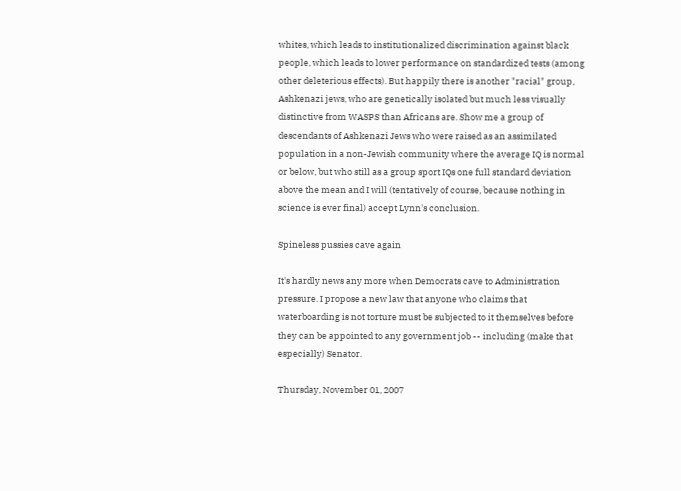whites, which leads to institutionalized discrimination against black people, which leads to lower performance on standardized tests (among other deleterious effects). But happily there is another "racial" group, Ashkenazi jews, who are genetically isolated but much less visually distinctive from WASPS than Africans are. Show me a group of descendants of Ashkenazi Jews who were raised as an assimilated population in a non-Jewish community where the average IQ is normal or below, but who still as a group sport IQs one full standard deviation above the mean and I will (tentatively of course, because nothing in science is ever final) accept Lynn's conclusion.

Spineless pussies cave again

It's hardly news any more when Democrats cave to Administration pressure. I propose a new law that anyone who claims that waterboarding is not torture must be subjected to it themselves before they can be appointed to any government job -- including (make that especially) Senator.

Thursday, November 01, 2007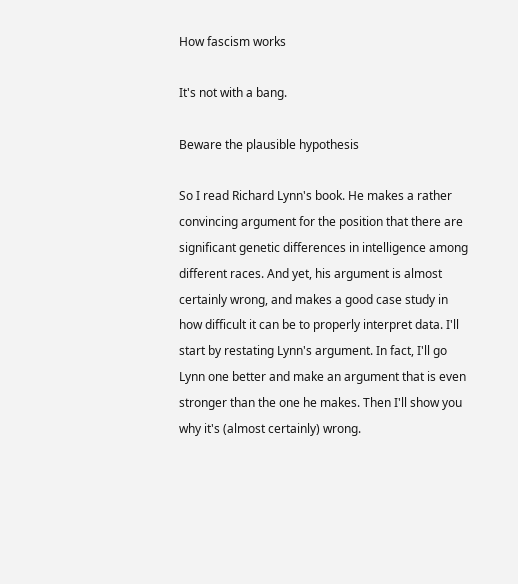How fascism works

It's not with a bang.

Beware the plausible hypothesis

So I read Richard Lynn's book. He makes a rather convincing argument for the position that there are significant genetic differences in intelligence among different races. And yet, his argument is almost certainly wrong, and makes a good case study in how difficult it can be to properly interpret data. I'll start by restating Lynn's argument. In fact, I'll go Lynn one better and make an argument that is even stronger than the one he makes. Then I'll show you why it's (almost certainly) wrong.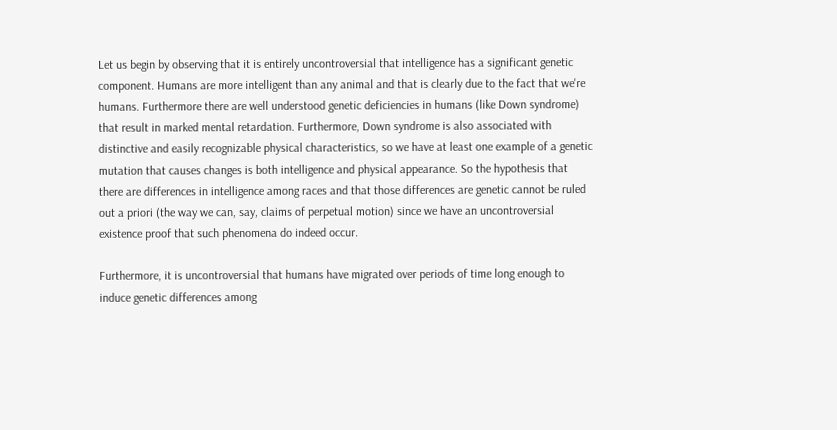Let us begin by observing that it is entirely uncontroversial that intelligence has a significant genetic component. Humans are more intelligent than any animal and that is clearly due to the fact that we're humans. Furthermore there are well understood genetic deficiencies in humans (like Down syndrome) that result in marked mental retardation. Furthermore, Down syndrome is also associated with distinctive and easily recognizable physical characteristics, so we have at least one example of a genetic mutation that causes changes is both intelligence and physical appearance. So the hypothesis that there are differences in intelligence among races and that those differences are genetic cannot be ruled out a priori (the way we can, say, claims of perpetual motion) since we have an uncontroversial existence proof that such phenomena do indeed occur.

Furthermore, it is uncontroversial that humans have migrated over periods of time long enough to induce genetic differences among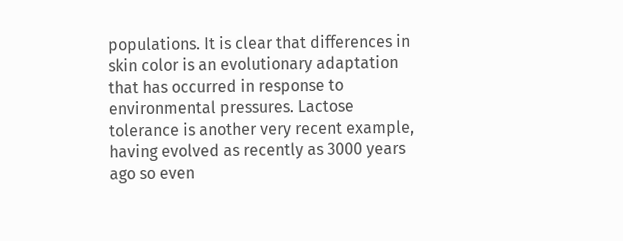populations. It is clear that differences in skin color is an evolutionary adaptation that has occurred in response to environmental pressures. Lactose tolerance is another very recent example, having evolved as recently as 3000 years ago so even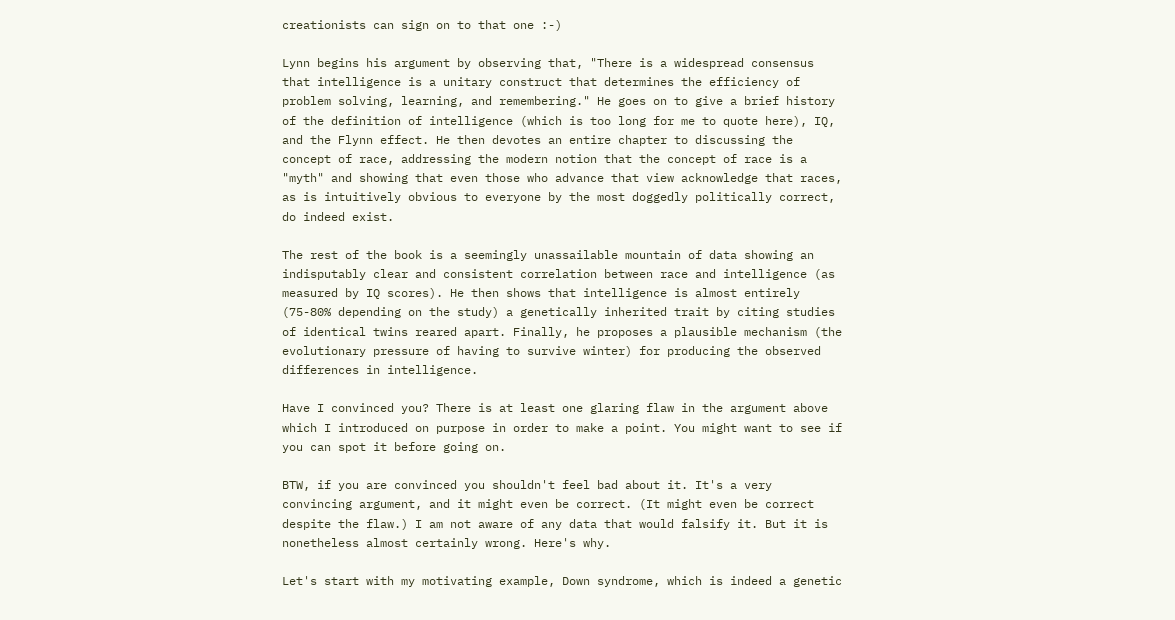creationists can sign on to that one :-)

Lynn begins his argument by observing that, "There is a widespread consensus that intelligence is a unitary construct that determines the efficiency of problem solving, learning, and remembering." He goes on to give a brief history of the definition of intelligence (which is too long for me to quote here), IQ, and the Flynn effect. He then devotes an entire chapter to discussing the concept of race, addressing the modern notion that the concept of race is a "myth" and showing that even those who advance that view acknowledge that races, as is intuitively obvious to everyone by the most doggedly politically correct, do indeed exist.

The rest of the book is a seemingly unassailable mountain of data showing an indisputably clear and consistent correlation between race and intelligence (as measured by IQ scores). He then shows that intelligence is almost entirely (75-80% depending on the study) a genetically inherited trait by citing studies of identical twins reared apart. Finally, he proposes a plausible mechanism (the evolutionary pressure of having to survive winter) for producing the observed differences in intelligence.

Have I convinced you? There is at least one glaring flaw in the argument above which I introduced on purpose in order to make a point. You might want to see if you can spot it before going on.

BTW, if you are convinced you shouldn't feel bad about it. It's a very convincing argument, and it might even be correct. (It might even be correct despite the flaw.) I am not aware of any data that would falsify it. But it is nonetheless almost certainly wrong. Here's why.

Let's start with my motivating example, Down syndrome, which is indeed a genetic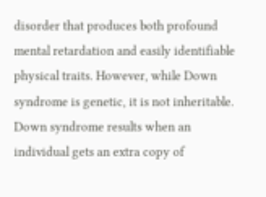disorder that produces both profound mental retardation and easily identifiable physical traits. However, while Down syndrome is genetic, it is not inheritable. Down syndrome results when an individual gets an extra copy of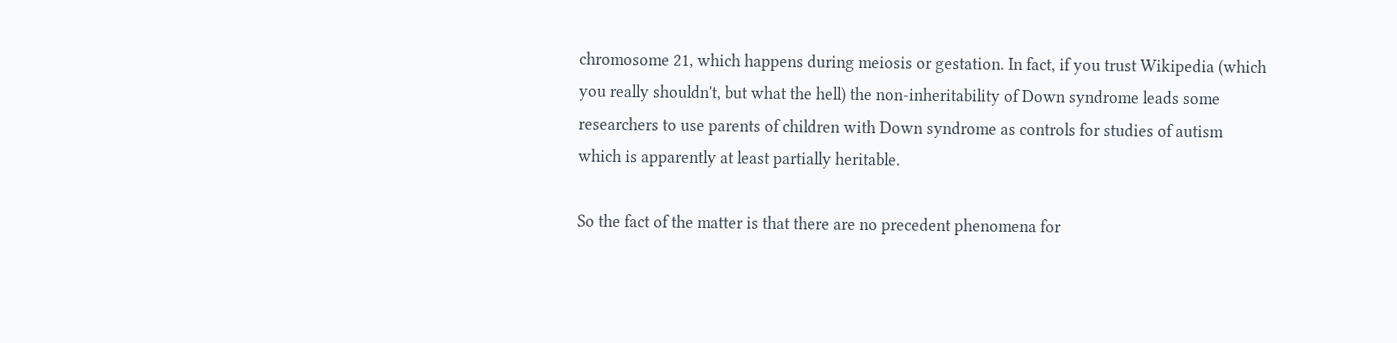chromosome 21, which happens during meiosis or gestation. In fact, if you trust Wikipedia (which you really shouldn't, but what the hell) the non-inheritability of Down syndrome leads some researchers to use parents of children with Down syndrome as controls for studies of autism which is apparently at least partially heritable.

So the fact of the matter is that there are no precedent phenomena for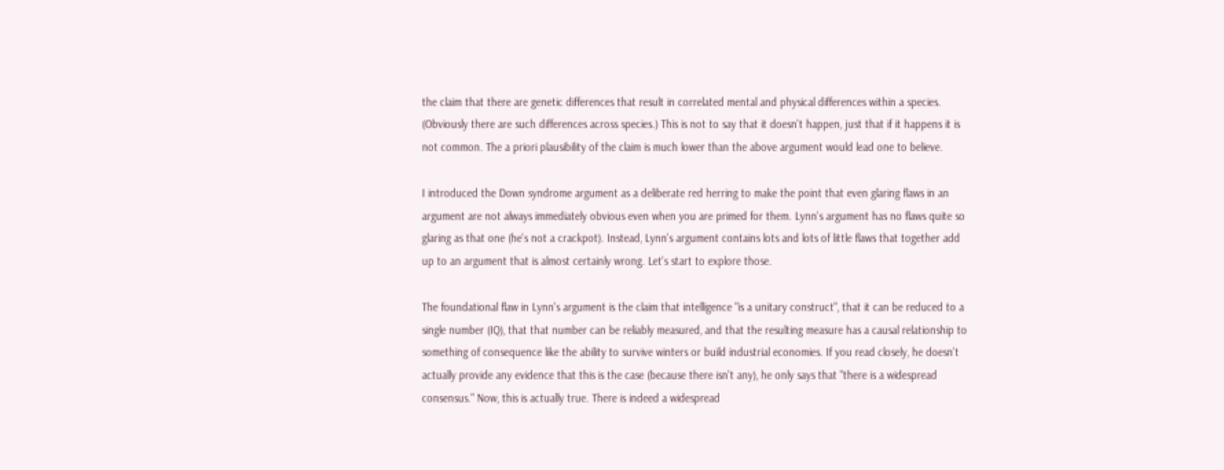the claim that there are genetic differences that result in correlated mental and physical differences within a species. (Obviously there are such differences across species.) This is not to say that it doesn't happen, just that if it happens it is not common. The a priori plausibility of the claim is much lower than the above argument would lead one to believe.

I introduced the Down syndrome argument as a deliberate red herring to make the point that even glaring flaws in an argument are not always immediately obvious even when you are primed for them. Lynn's argument has no flaws quite so glaring as that one (he's not a crackpot). Instead, Lynn's argument contains lots and lots of little flaws that together add up to an argument that is almost certainly wrong. Let's start to explore those.

The foundational flaw in Lynn's argument is the claim that intelligence "is a unitary construct", that it can be reduced to a single number (IQ), that that number can be reliably measured, and that the resulting measure has a causal relationship to something of consequence like the ability to survive winters or build industrial economies. If you read closely, he doesn't actually provide any evidence that this is the case (because there isn't any), he only says that "there is a widespread consensus." Now, this is actually true. There is indeed a widespread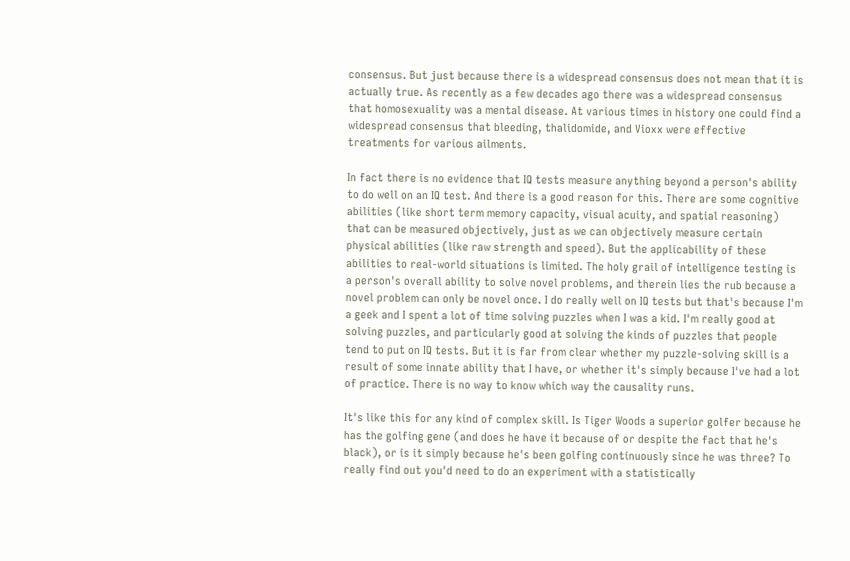consensus. But just because there is a widespread consensus does not mean that it is actually true. As recently as a few decades ago there was a widespread consensus that homosexuality was a mental disease. At various times in history one could find a widespread consensus that bleeding, thalidomide, and Vioxx were effective treatments for various ailments.

In fact there is no evidence that IQ tests measure anything beyond a person's ability to do well on an IQ test. And there is a good reason for this. There are some cognitive abilities (like short term memory capacity, visual acuity, and spatial reasoning) that can be measured objectively, just as we can objectively measure certain physical abilities (like raw strength and speed). But the applicability of these abilities to real-world situations is limited. The holy grail of intelligence testing is a person's overall ability to solve novel problems, and therein lies the rub because a novel problem can only be novel once. I do really well on IQ tests but that's because I'm a geek and I spent a lot of time solving puzzles when I was a kid. I'm really good at solving puzzles, and particularly good at solving the kinds of puzzles that people tend to put on IQ tests. But it is far from clear whether my puzzle-solving skill is a result of some innate ability that I have, or whether it's simply because I've had a lot of practice. There is no way to know which way the causality runs.

It's like this for any kind of complex skill. Is Tiger Woods a superior golfer because he has the golfing gene (and does he have it because of or despite the fact that he's black), or is it simply because he's been golfing continuously since he was three? To really find out you'd need to do an experiment with a statistically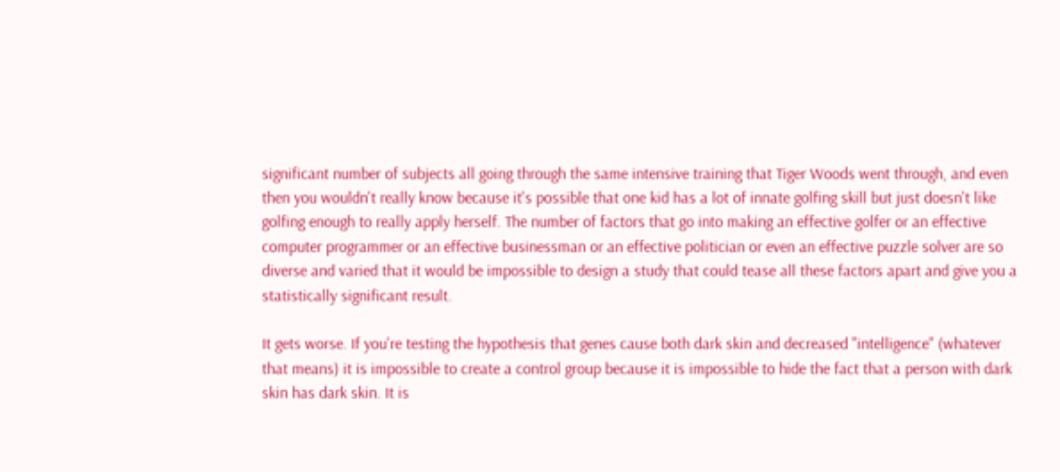significant number of subjects all going through the same intensive training that Tiger Woods went through, and even then you wouldn't really know because it's possible that one kid has a lot of innate golfing skill but just doesn't like golfing enough to really apply herself. The number of factors that go into making an effective golfer or an effective computer programmer or an effective businessman or an effective politician or even an effective puzzle solver are so diverse and varied that it would be impossible to design a study that could tease all these factors apart and give you a statistically significant result.

It gets worse. If you're testing the hypothesis that genes cause both dark skin and decreased "intelligence" (whatever that means) it is impossible to create a control group because it is impossible to hide the fact that a person with dark skin has dark skin. It is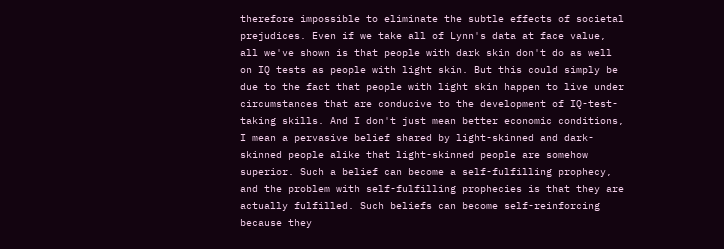therefore impossible to eliminate the subtle effects of societal prejudices. Even if we take all of Lynn's data at face value, all we've shown is that people with dark skin don't do as well on IQ tests as people with light skin. But this could simply be due to the fact that people with light skin happen to live under circumstances that are conducive to the development of IQ-test-taking skills. And I don't just mean better economic conditions, I mean a pervasive belief shared by light-skinned and dark-skinned people alike that light-skinned people are somehow superior. Such a belief can become a self-fulfilling prophecy, and the problem with self-fulfilling prophecies is that they are actually fulfilled. Such beliefs can become self-reinforcing because they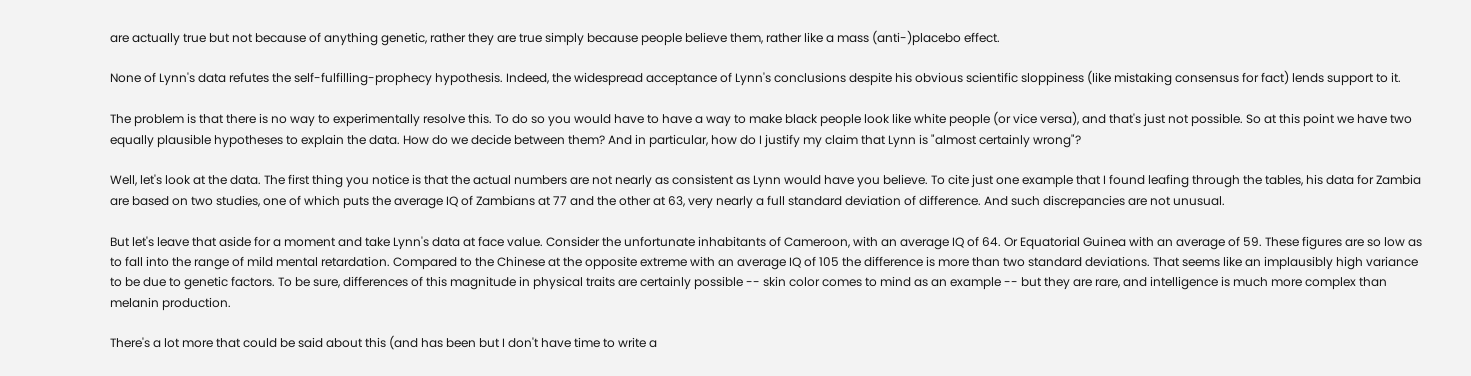are actually true but not because of anything genetic, rather they are true simply because people believe them, rather like a mass (anti-)placebo effect.

None of Lynn's data refutes the self-fulfilling-prophecy hypothesis. Indeed, the widespread acceptance of Lynn's conclusions despite his obvious scientific sloppiness (like mistaking consensus for fact) lends support to it.

The problem is that there is no way to experimentally resolve this. To do so you would have to have a way to make black people look like white people (or vice versa), and that's just not possible. So at this point we have two equally plausible hypotheses to explain the data. How do we decide between them? And in particular, how do I justify my claim that Lynn is "almost certainly wrong"?

Well, let's look at the data. The first thing you notice is that the actual numbers are not nearly as consistent as Lynn would have you believe. To cite just one example that I found leafing through the tables, his data for Zambia are based on two studies, one of which puts the average IQ of Zambians at 77 and the other at 63, very nearly a full standard deviation of difference. And such discrepancies are not unusual.

But let's leave that aside for a moment and take Lynn's data at face value. Consider the unfortunate inhabitants of Cameroon, with an average IQ of 64. Or Equatorial Guinea with an average of 59. These figures are so low as to fall into the range of mild mental retardation. Compared to the Chinese at the opposite extreme with an average IQ of 105 the difference is more than two standard deviations. That seems like an implausibly high variance to be due to genetic factors. To be sure, differences of this magnitude in physical traits are certainly possible -- skin color comes to mind as an example -- but they are rare, and intelligence is much more complex than melanin production.

There's a lot more that could be said about this (and has been but I don't have time to write a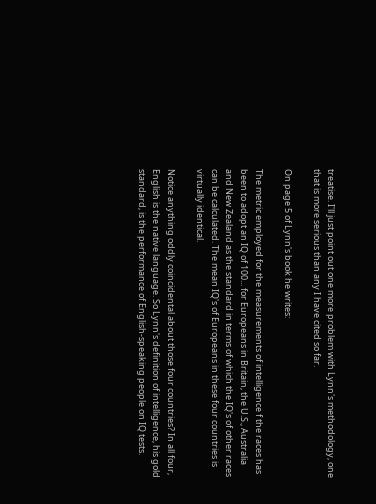treatise. I'll just point out one more problem with Lynn's methodology, one that is more serious than any I have cited so far.

On page 5 of Lynn's book he writes:

The metric employed for the measurements of intelligence f the races has been to adopt an IQ of 100... for Europeans in Britain, the U.S., Australia and New Zealand as the standard in terms of which the IQ's of other races can be calculated. The mean IQ's of Europeans in these four countries is virtually identical.

Notice anything oddly coincidental about those four countries? In all four, English is the native language. So Lynn's definition of intelligence, his gold standard, is the performance of English-speaking people on IQ tests.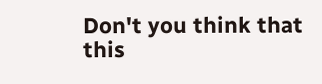Don't you think that this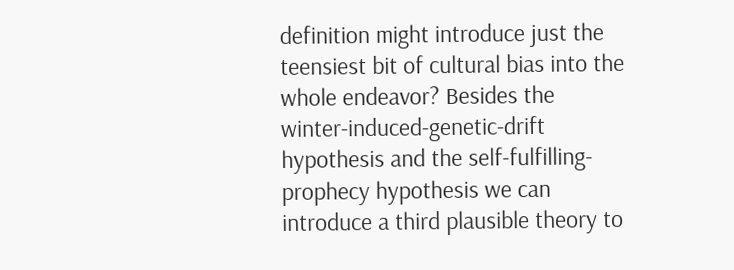definition might introduce just the teensiest bit of cultural bias into the whole endeavor? Besides the winter-induced-genetic-drift hypothesis and the self-fulfilling-prophecy hypothesis we can introduce a third plausible theory to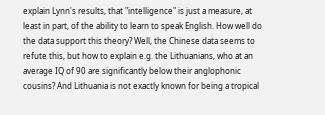explain Lynn's results, that "intelligence" is just a measure, at least in part, of the ability to learn to speak English. How well do the data support this theory? Well, the Chinese data seems to refute this, but how to explain e.g. the Lithuanians, who at an average IQ of 90 are significantly below their anglophonic cousins? And Lithuania is not exactly known for being a tropical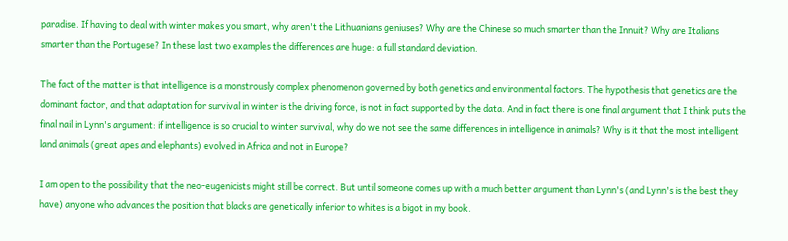paradise. If having to deal with winter makes you smart, why aren't the Lithuanians geniuses? Why are the Chinese so much smarter than the Innuit? Why are Italians smarter than the Portugese? In these last two examples the differences are huge: a full standard deviation.

The fact of the matter is that intelligence is a monstrously complex phenomenon governed by both genetics and environmental factors. The hypothesis that genetics are the dominant factor, and that adaptation for survival in winter is the driving force, is not in fact supported by the data. And in fact there is one final argument that I think puts the final nail in Lynn's argument: if intelligence is so crucial to winter survival, why do we not see the same differences in intelligence in animals? Why is it that the most intelligent land animals (great apes and elephants) evolved in Africa and not in Europe?

I am open to the possibility that the neo-eugenicists might still be correct. But until someone comes up with a much better argument than Lynn's (and Lynn's is the best they have) anyone who advances the position that blacks are genetically inferior to whites is a bigot in my book.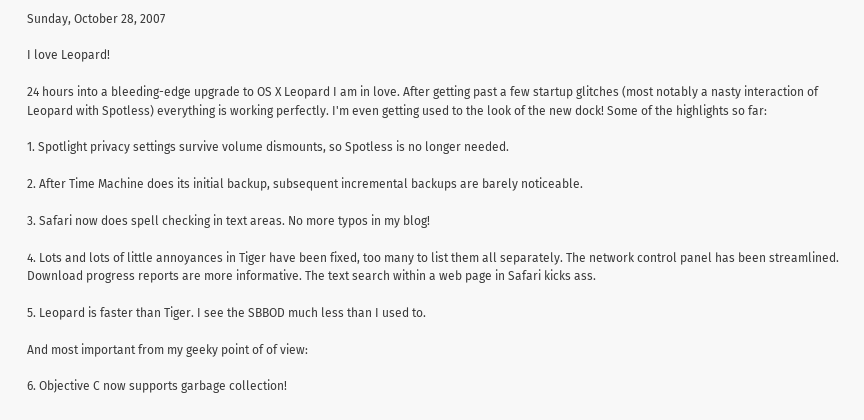Sunday, October 28, 2007

I love Leopard!

24 hours into a bleeding-edge upgrade to OS X Leopard I am in love. After getting past a few startup glitches (most notably a nasty interaction of Leopard with Spotless) everything is working perfectly. I'm even getting used to the look of the new dock! Some of the highlights so far:

1. Spotlight privacy settings survive volume dismounts, so Spotless is no longer needed.

2. After Time Machine does its initial backup, subsequent incremental backups are barely noticeable.

3. Safari now does spell checking in text areas. No more typos in my blog!

4. Lots and lots of little annoyances in Tiger have been fixed, too many to list them all separately. The network control panel has been streamlined. Download progress reports are more informative. The text search within a web page in Safari kicks ass.

5. Leopard is faster than Tiger. I see the SBBOD much less than I used to.

And most important from my geeky point of of view:

6. Objective C now supports garbage collection!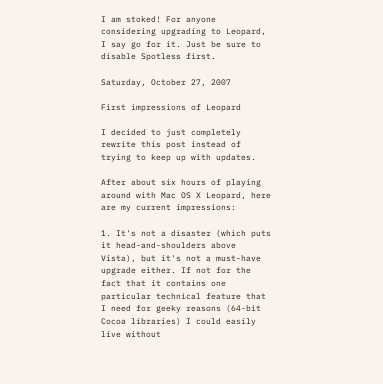I am stoked! For anyone considering upgrading to Leopard, I say go for it. Just be sure to disable Spotless first.

Saturday, October 27, 2007

First impressions of Leopard

I decided to just completely rewrite this post instead of trying to keep up with updates.

After about six hours of playing around with Mac OS X Leopard, here are my current impressions:

1. It's not a disaster (which puts it head-and-shoulders above Vista), but it's not a must-have upgrade either. If not for the fact that it contains one particular technical feature that I need for geeky reasons (64-bit Cocoa libraries) I could easily live without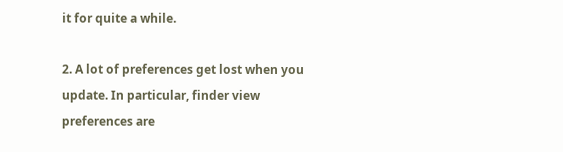it for quite a while.

2. A lot of preferences get lost when you update. In particular, finder view preferences are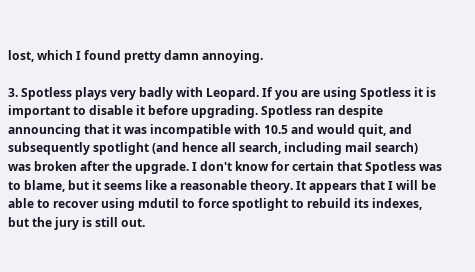lost, which I found pretty damn annoying.

3. Spotless plays very badly with Leopard. If you are using Spotless it is important to disable it before upgrading. Spotless ran despite announcing that it was incompatible with 10.5 and would quit, and subsequently spotlight (and hence all search, including mail search) was broken after the upgrade. I don't know for certain that Spotless was to blame, but it seems like a reasonable theory. It appears that I will be able to recover using mdutil to force spotlight to rebuild its indexes, but the jury is still out.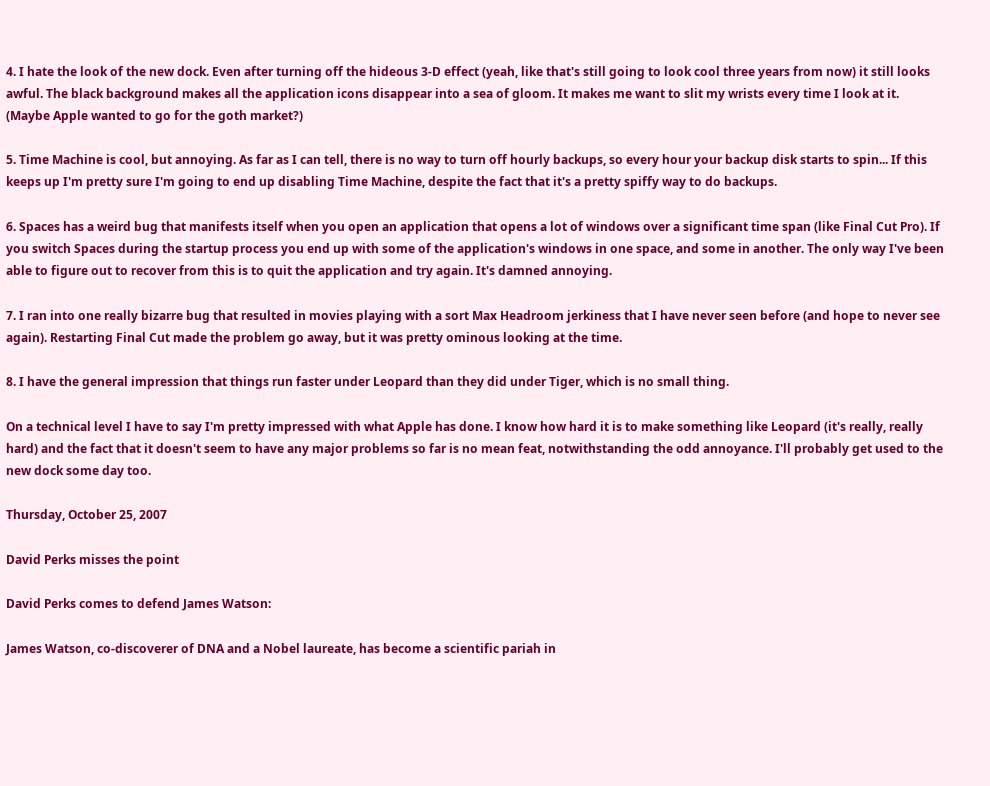4. I hate the look of the new dock. Even after turning off the hideous 3-D effect (yeah, like that's still going to look cool three years from now) it still looks awful. The black background makes all the application icons disappear into a sea of gloom. It makes me want to slit my wrists every time I look at it. (Maybe Apple wanted to go for the goth market?)

5. Time Machine is cool, but annoying. As far as I can tell, there is no way to turn off hourly backups, so every hour your backup disk starts to spin... If this keeps up I'm pretty sure I'm going to end up disabling Time Machine, despite the fact that it's a pretty spiffy way to do backups.

6. Spaces has a weird bug that manifests itself when you open an application that opens a lot of windows over a significant time span (like Final Cut Pro). If you switch Spaces during the startup process you end up with some of the application's windows in one space, and some in another. The only way I've been able to figure out to recover from this is to quit the application and try again. It's damned annoying.

7. I ran into one really bizarre bug that resulted in movies playing with a sort Max Headroom jerkiness that I have never seen before (and hope to never see again). Restarting Final Cut made the problem go away, but it was pretty ominous looking at the time.

8. I have the general impression that things run faster under Leopard than they did under Tiger, which is no small thing.

On a technical level I have to say I'm pretty impressed with what Apple has done. I know how hard it is to make something like Leopard (it's really, really hard) and the fact that it doesn't seem to have any major problems so far is no mean feat, notwithstanding the odd annoyance. I'll probably get used to the new dock some day too.

Thursday, October 25, 2007

David Perks misses the point

David Perks comes to defend James Watson:

James Watson, co-discoverer of DNA and a Nobel laureate, has become a scientific pariah in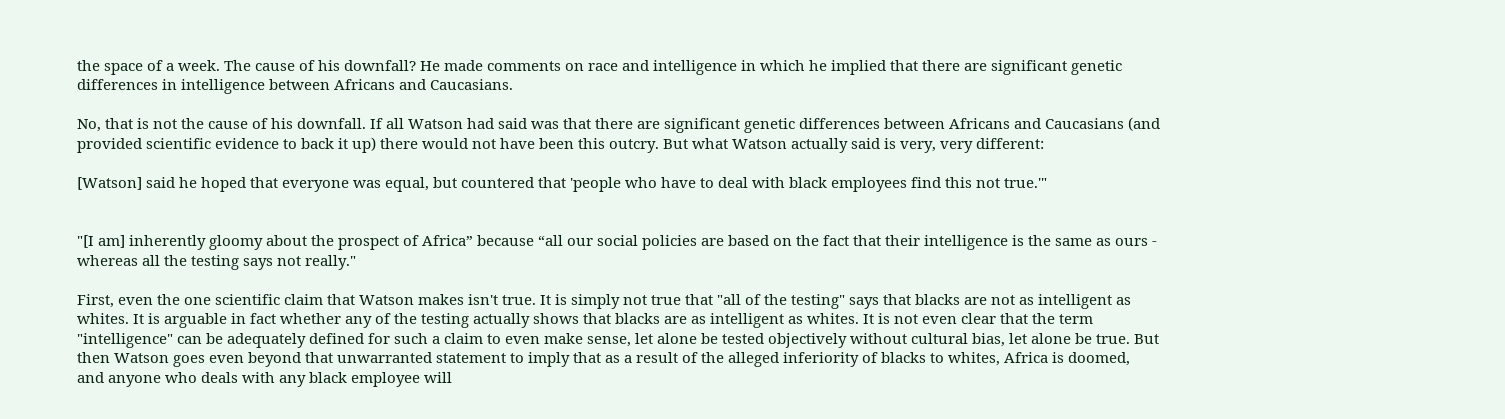the space of a week. The cause of his downfall? He made comments on race and intelligence in which he implied that there are significant genetic differences in intelligence between Africans and Caucasians.

No, that is not the cause of his downfall. If all Watson had said was that there are significant genetic differences between Africans and Caucasians (and provided scientific evidence to back it up) there would not have been this outcry. But what Watson actually said is very, very different:

[Watson] said he hoped that everyone was equal, but countered that 'people who have to deal with black employees find this not true.'"


"[I am] inherently gloomy about the prospect of Africa” because “all our social policies are based on the fact that their intelligence is the same as ours - whereas all the testing says not really."

First, even the one scientific claim that Watson makes isn't true. It is simply not true that "all of the testing" says that blacks are not as intelligent as whites. It is arguable in fact whether any of the testing actually shows that blacks are as intelligent as whites. It is not even clear that the term "intelligence" can be adequately defined for such a claim to even make sense, let alone be tested objectively without cultural bias, let alone be true. But then Watson goes even beyond that unwarranted statement to imply that as a result of the alleged inferiority of blacks to whites, Africa is doomed, and anyone who deals with any black employee will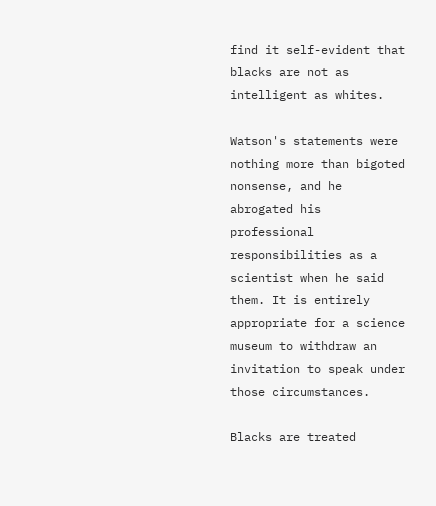find it self-evident that blacks are not as intelligent as whites.

Watson's statements were nothing more than bigoted nonsense, and he abrogated his professional responsibilities as a scientist when he said them. It is entirely appropriate for a science museum to withdraw an invitation to speak under those circumstances.

Blacks are treated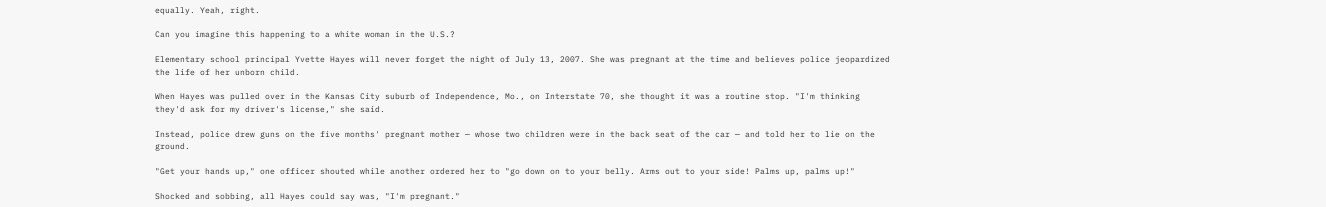equally. Yeah, right.

Can you imagine this happening to a white woman in the U.S.?

Elementary school principal Yvette Hayes will never forget the night of July 13, 2007. She was pregnant at the time and believes police jeopardized the life of her unborn child.

When Hayes was pulled over in the Kansas City suburb of Independence, Mo., on Interstate 70, she thought it was a routine stop. "I'm thinking they'd ask for my driver's license," she said.

Instead, police drew guns on the five months' pregnant mother — whose two children were in the back seat of the car — and told her to lie on the ground.

"Get your hands up," one officer shouted while another ordered her to "go down on to your belly. Arms out to your side! Palms up, palms up!"

Shocked and sobbing, all Hayes could say was, "I'm pregnant."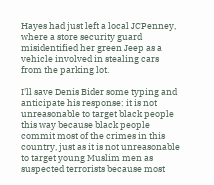Hayes had just left a local JCPenney, where a store security guard misidentified her green Jeep as a vehicle involved in stealing cars from the parking lot.

I'll save Denis Bider some typing and anticipate his response: it is not unreasonable to target black people this way because black people commit most of the crimes in this country, just as it is not unreasonable to target young Muslim men as suspected terrorists because most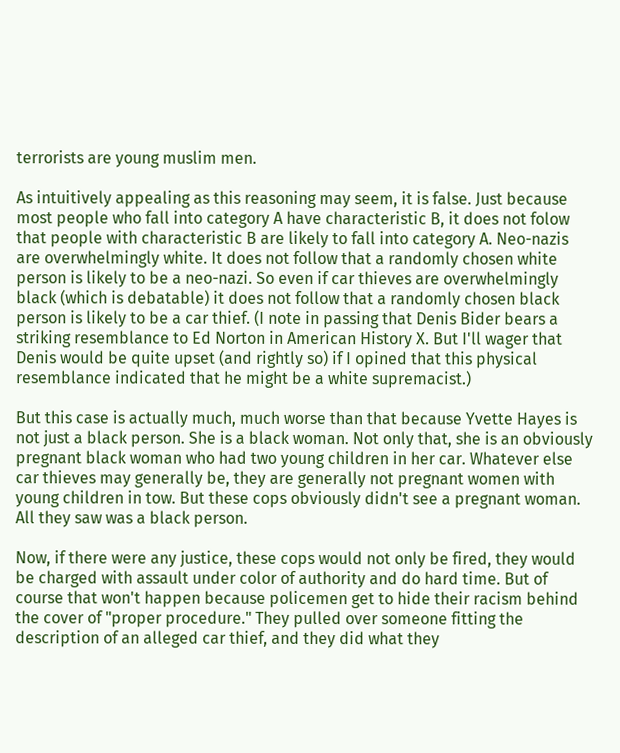terrorists are young muslim men.

As intuitively appealing as this reasoning may seem, it is false. Just because most people who fall into category A have characteristic B, it does not folow that people with characteristic B are likely to fall into category A. Neo-nazis are overwhelmingly white. It does not follow that a randomly chosen white person is likely to be a neo-nazi. So even if car thieves are overwhelmingly black (which is debatable) it does not follow that a randomly chosen black person is likely to be a car thief. (I note in passing that Denis Bider bears a striking resemblance to Ed Norton in American History X. But I'll wager that Denis would be quite upset (and rightly so) if I opined that this physical resemblance indicated that he might be a white supremacist.)

But this case is actually much, much worse than that because Yvette Hayes is not just a black person. She is a black woman. Not only that, she is an obviously pregnant black woman who had two young children in her car. Whatever else car thieves may generally be, they are generally not pregnant women with young children in tow. But these cops obviously didn't see a pregnant woman. All they saw was a black person.

Now, if there were any justice, these cops would not only be fired, they would be charged with assault under color of authority and do hard time. But of course that won't happen because policemen get to hide their racism behind the cover of "proper procedure." They pulled over someone fitting the description of an alleged car thief, and they did what they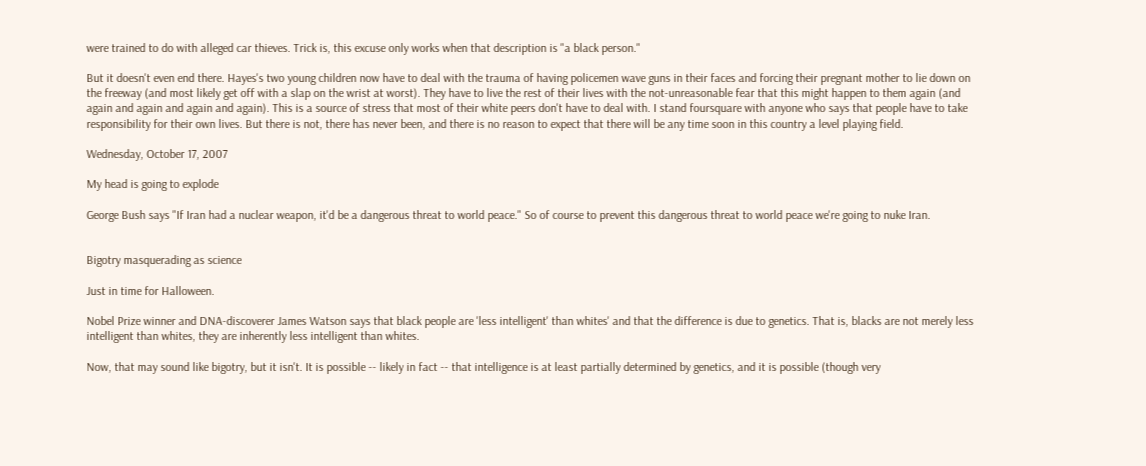were trained to do with alleged car thieves. Trick is, this excuse only works when that description is "a black person."

But it doesn't even end there. Hayes's two young children now have to deal with the trauma of having policemen wave guns in their faces and forcing their pregnant mother to lie down on the freeway (and most likely get off with a slap on the wrist at worst). They have to live the rest of their lives with the not-unreasonable fear that this might happen to them again (and again and again and again and again). This is a source of stress that most of their white peers don't have to deal with. I stand foursquare with anyone who says that people have to take responsibility for their own lives. But there is not, there has never been, and there is no reason to expect that there will be any time soon in this country a level playing field.

Wednesday, October 17, 2007

My head is going to explode

George Bush says "If Iran had a nuclear weapon, it'd be a dangerous threat to world peace." So of course to prevent this dangerous threat to world peace we're going to nuke Iran.


Bigotry masquerading as science

Just in time for Halloween.

Nobel Prize winner and DNA-discoverer James Watson says that black people are 'less intelligent' than whites' and that the difference is due to genetics. That is, blacks are not merely less intelligent than whites, they are inherently less intelligent than whites.

Now, that may sound like bigotry, but it isn't. It is possible -- likely in fact -- that intelligence is at least partially determined by genetics, and it is possible (though very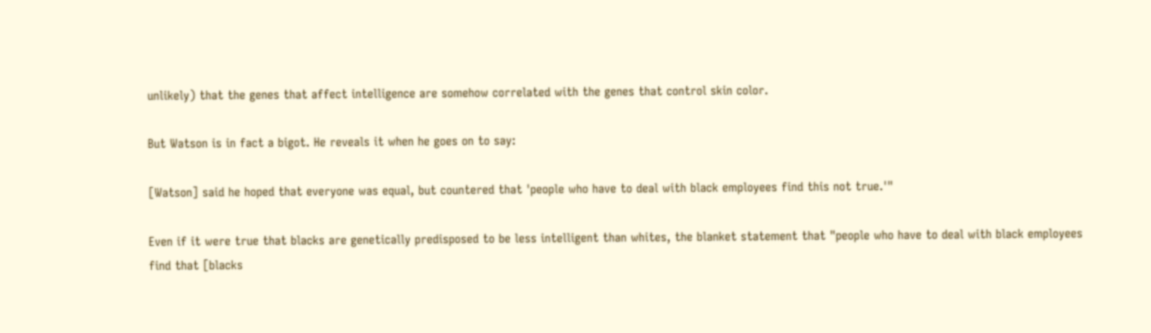unlikely) that the genes that affect intelligence are somehow correlated with the genes that control skin color.

But Watson is in fact a bigot. He reveals it when he goes on to say:

[Watson] said he hoped that everyone was equal, but countered that 'people who have to deal with black employees find this not true.'"

Even if it were true that blacks are genetically predisposed to be less intelligent than whites, the blanket statement that "people who have to deal with black employees find that [blacks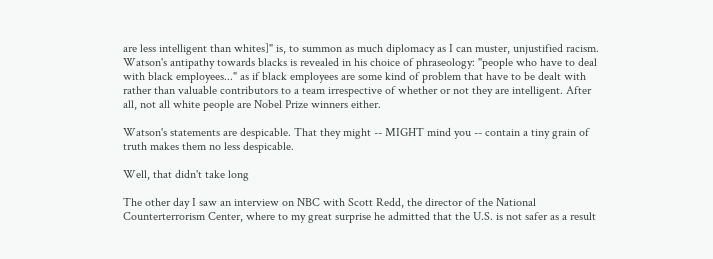are less intelligent than whites]" is, to summon as much diplomacy as I can muster, unjustified racism. Watson's antipathy towards blacks is revealed in his choice of phraseology: "people who have to deal with black employees..." as if black employees are some kind of problem that have to be dealt with rather than valuable contributors to a team irrespective of whether or not they are intelligent. After all, not all white people are Nobel Prize winners either.

Watson's statements are despicable. That they might -- MIGHT mind you -- contain a tiny grain of truth makes them no less despicable.

Well, that didn't take long

The other day I saw an interview on NBC with Scott Redd, the director of the National Counterterrorism Center, where to my great surprise he admitted that the U.S. is not safer as a result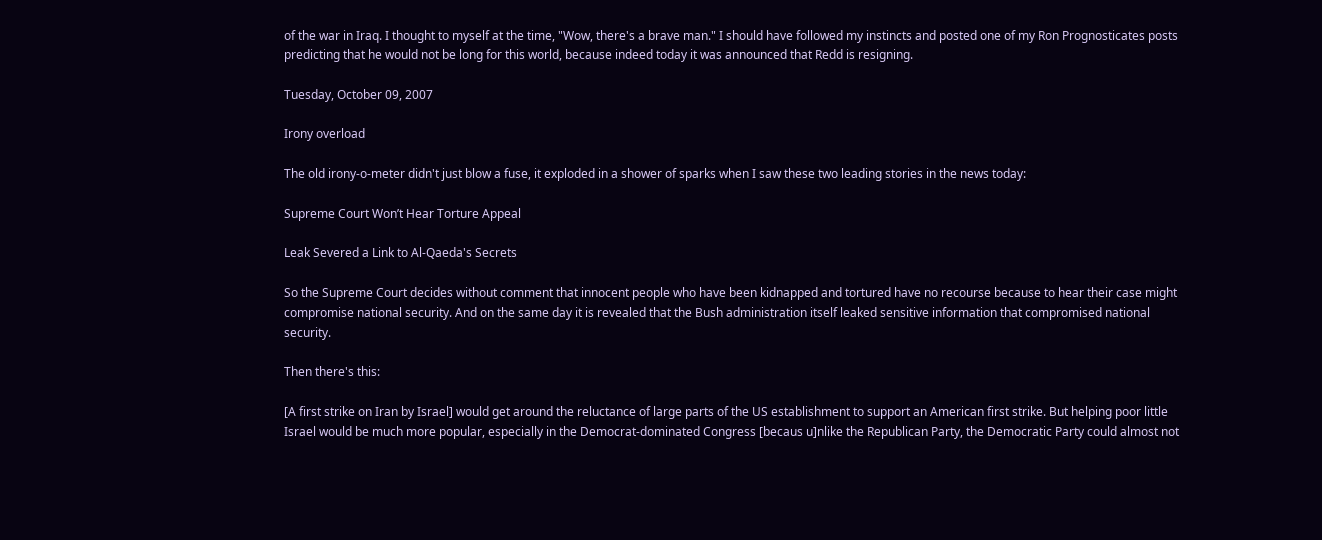of the war in Iraq. I thought to myself at the time, "Wow, there's a brave man." I should have followed my instincts and posted one of my Ron Prognosticates posts predicting that he would not be long for this world, because indeed today it was announced that Redd is resigning.

Tuesday, October 09, 2007

Irony overload

The old irony-o-meter didn't just blow a fuse, it exploded in a shower of sparks when I saw these two leading stories in the news today:

Supreme Court Won’t Hear Torture Appeal

Leak Severed a Link to Al-Qaeda's Secrets

So the Supreme Court decides without comment that innocent people who have been kidnapped and tortured have no recourse because to hear their case might compromise national security. And on the same day it is revealed that the Bush administration itself leaked sensitive information that compromised national security.

Then there's this:

[A first strike on Iran by Israel] would get around the reluctance of large parts of the US establishment to support an American first strike. But helping poor little Israel would be much more popular, especially in the Democrat-dominated Congress [becaus u]nlike the Republican Party, the Democratic Party could almost not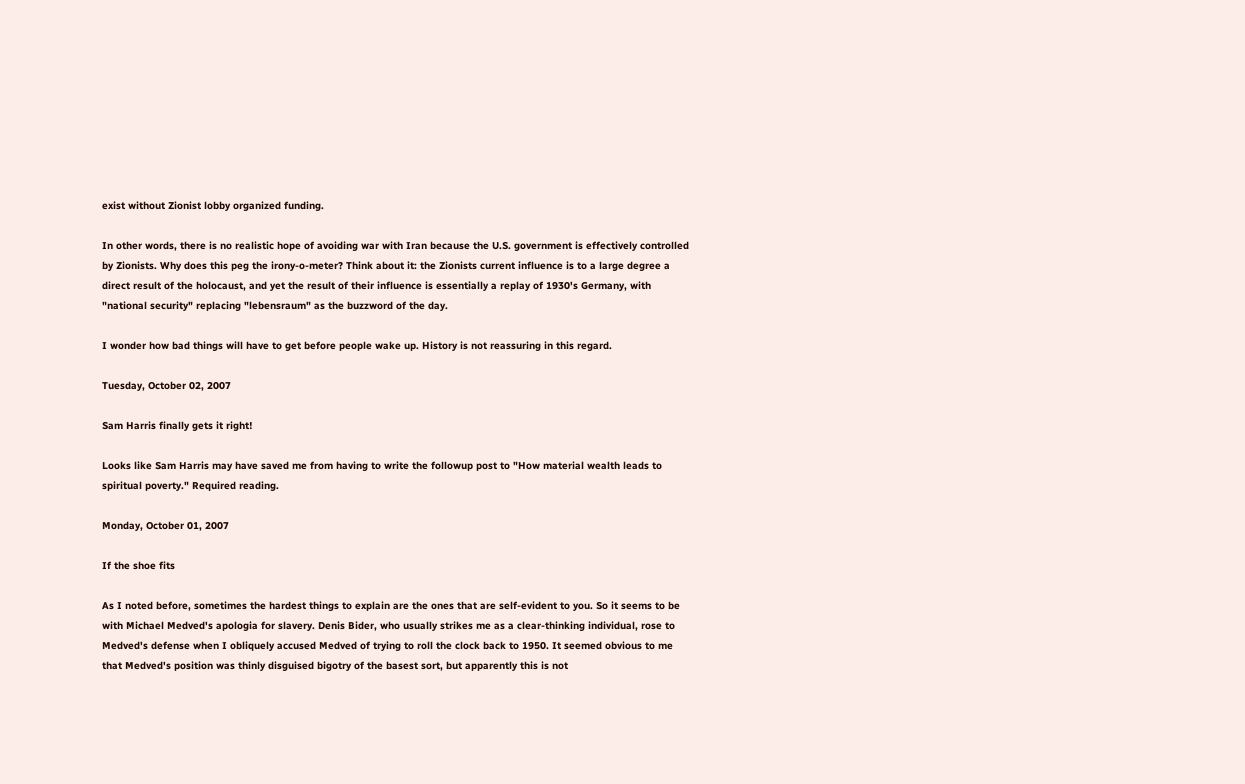exist without Zionist lobby organized funding.

In other words, there is no realistic hope of avoiding war with Iran because the U.S. government is effectively controlled by Zionists. Why does this peg the irony-o-meter? Think about it: the Zionists current influence is to a large degree a direct result of the holocaust, and yet the result of their influence is essentially a replay of 1930's Germany, with "national security" replacing "lebensraum" as the buzzword of the day.

I wonder how bad things will have to get before people wake up. History is not reassuring in this regard.

Tuesday, October 02, 2007

Sam Harris finally gets it right!

Looks like Sam Harris may have saved me from having to write the followup post to "How material wealth leads to spiritual poverty." Required reading.

Monday, October 01, 2007

If the shoe fits

As I noted before, sometimes the hardest things to explain are the ones that are self-evident to you. So it seems to be with Michael Medved's apologia for slavery. Denis Bider, who usually strikes me as a clear-thinking individual, rose to Medved's defense when I obliquely accused Medved of trying to roll the clock back to 1950. It seemed obvious to me that Medved's position was thinly disguised bigotry of the basest sort, but apparently this is not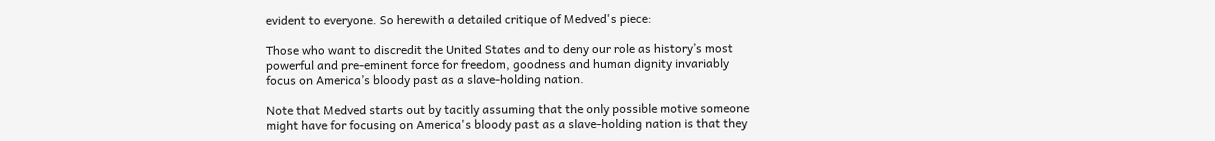evident to everyone. So herewith a detailed critique of Medved's piece:

Those who want to discredit the United States and to deny our role as history’s most powerful and pre-eminent force for freedom, goodness and human dignity invariably focus on America’s bloody past as a slave-holding nation.

Note that Medved starts out by tacitly assuming that the only possible motive someone might have for focusing on America's bloody past as a slave-holding nation is that they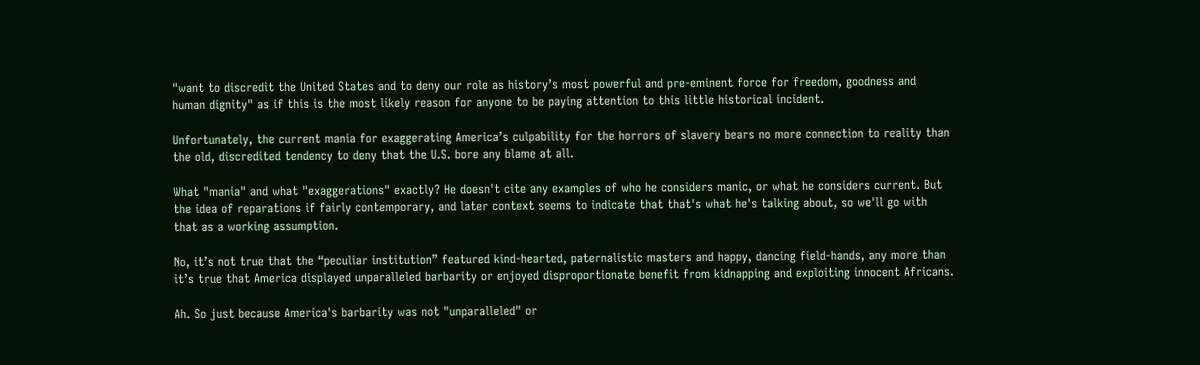"want to discredit the United States and to deny our role as history’s most powerful and pre-eminent force for freedom, goodness and human dignity" as if this is the most likely reason for anyone to be paying attention to this little historical incident.

Unfortunately, the current mania for exaggerating America’s culpability for the horrors of slavery bears no more connection to reality than the old, discredited tendency to deny that the U.S. bore any blame at all.

What "mania" and what "exaggerations" exactly? He doesn't cite any examples of who he considers manic, or what he considers current. But the idea of reparations if fairly contemporary, and later context seems to indicate that that's what he's talking about, so we'll go with that as a working assumption.

No, it’s not true that the “peculiar institution” featured kind-hearted, paternalistic masters and happy, dancing field-hands, any more than it’s true that America displayed unparalleled barbarity or enjoyed disproportionate benefit from kidnapping and exploiting innocent Africans.

Ah. So just because America's barbarity was not "unparalleled" or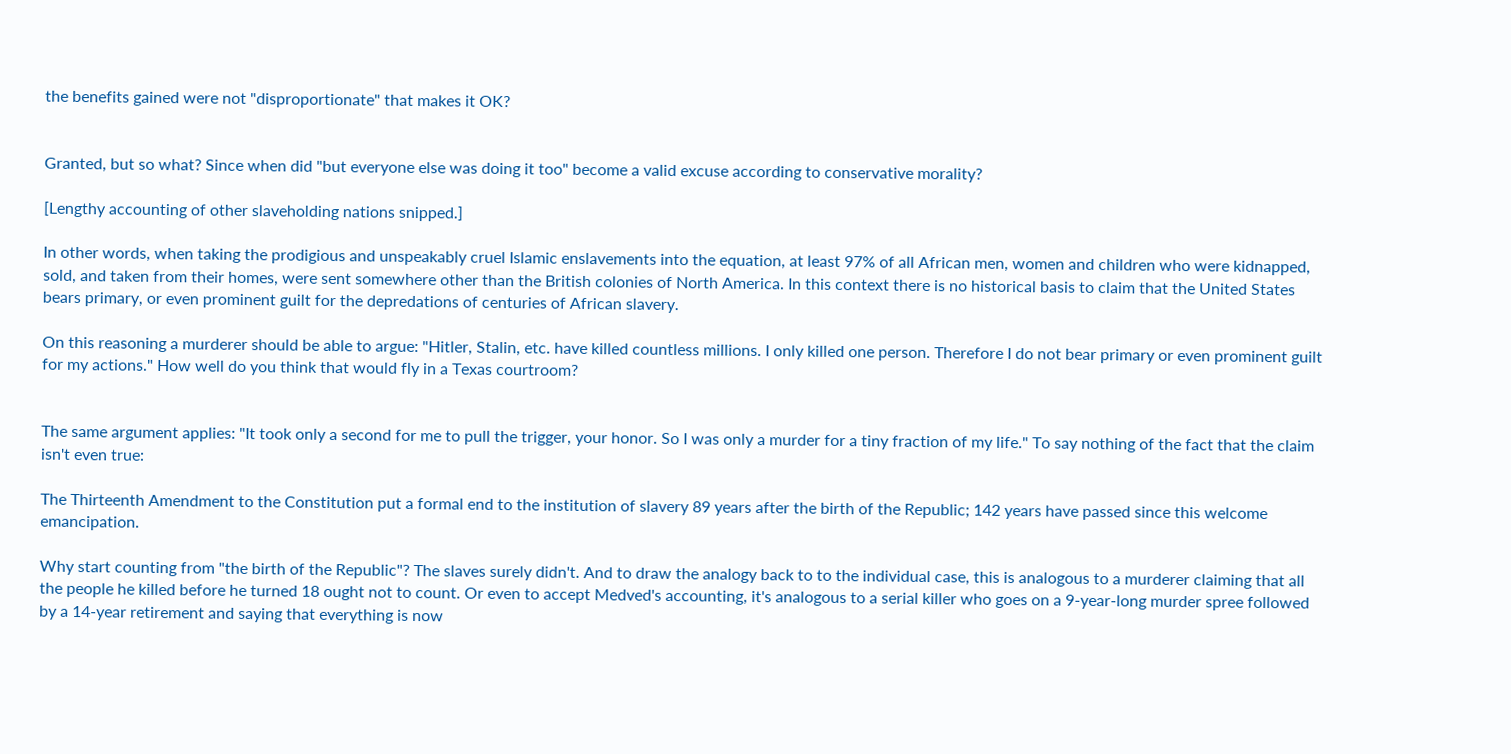the benefits gained were not "disproportionate" that makes it OK?


Granted, but so what? Since when did "but everyone else was doing it too" become a valid excuse according to conservative morality?

[Lengthy accounting of other slaveholding nations snipped.]

In other words, when taking the prodigious and unspeakably cruel Islamic enslavements into the equation, at least 97% of all African men, women and children who were kidnapped, sold, and taken from their homes, were sent somewhere other than the British colonies of North America. In this context there is no historical basis to claim that the United States bears primary, or even prominent guilt for the depredations of centuries of African slavery.

On this reasoning a murderer should be able to argue: "Hitler, Stalin, etc. have killed countless millions. I only killed one person. Therefore I do not bear primary or even prominent guilt for my actions." How well do you think that would fly in a Texas courtroom?


The same argument applies: "It took only a second for me to pull the trigger, your honor. So I was only a murder for a tiny fraction of my life." To say nothing of the fact that the claim isn't even true:

The Thirteenth Amendment to the Constitution put a formal end to the institution of slavery 89 years after the birth of the Republic; 142 years have passed since this welcome emancipation.

Why start counting from "the birth of the Republic"? The slaves surely didn't. And to draw the analogy back to to the individual case, this is analogous to a murderer claiming that all the people he killed before he turned 18 ought not to count. Or even to accept Medved's accounting, it's analogous to a serial killer who goes on a 9-year-long murder spree followed by a 14-year retirement and saying that everything is now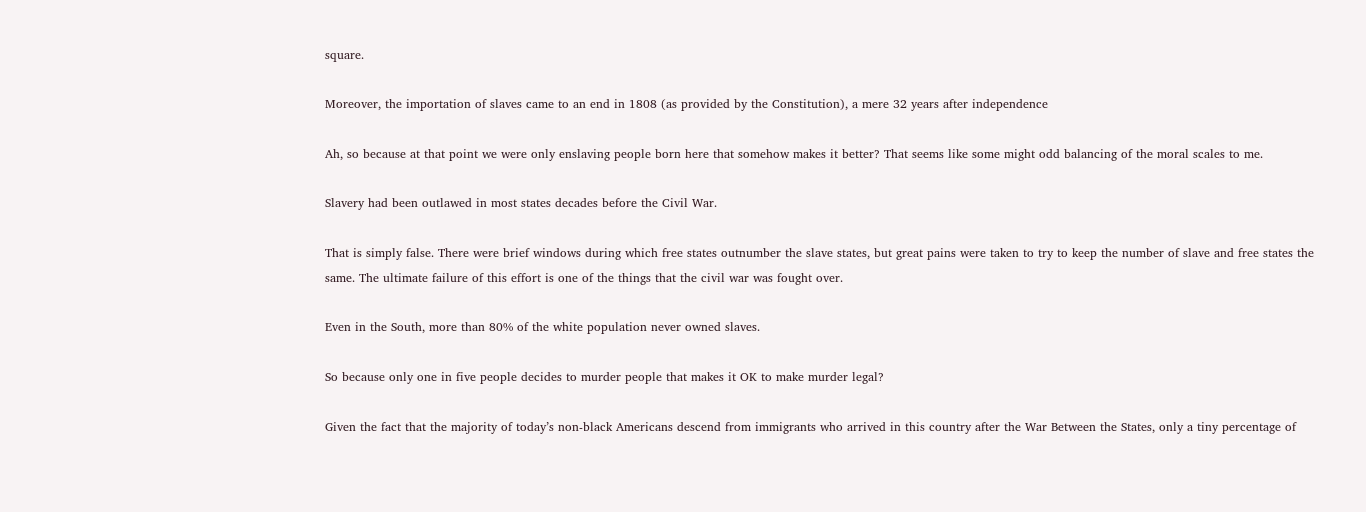square.

Moreover, the importation of slaves came to an end in 1808 (as provided by the Constitution), a mere 32 years after independence

Ah, so because at that point we were only enslaving people born here that somehow makes it better? That seems like some might odd balancing of the moral scales to me.

Slavery had been outlawed in most states decades before the Civil War.

That is simply false. There were brief windows during which free states outnumber the slave states, but great pains were taken to try to keep the number of slave and free states the same. The ultimate failure of this effort is one of the things that the civil war was fought over.

Even in the South, more than 80% of the white population never owned slaves.

So because only one in five people decides to murder people that makes it OK to make murder legal?

Given the fact that the majority of today’s non-black Americans descend from immigrants who arrived in this country after the War Between the States, only a tiny percentage of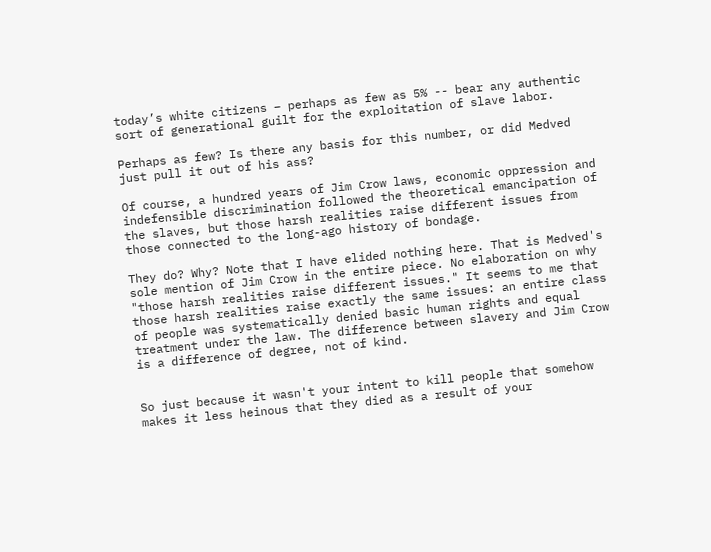today’s white citizens – perhaps as few as 5% -- bear any authentic sort of generational guilt for the exploitation of slave labor.

Perhaps as few? Is there any basis for this number, or did Medved just pull it out of his ass?

Of course, a hundred years of Jim Crow laws, economic oppression and indefensible discrimination followed the theoretical emancipation of the slaves, but those harsh realities raise different issues from those connected to the long-ago history of bondage.

They do? Why? Note that I have elided nothing here. That is Medved's sole mention of Jim Crow in the entire piece. No elaboration on why "those harsh realities raise different issues." It seems to me that those harsh realities raise exactly the same issues: an entire class of people was systematically denied basic human rights and equal treatment under the law. The difference between slavery and Jim Crow is a difference of degree, not of kind.


So just because it wasn't your intent to kill people that somehow makes it less heinous that they died as a result of your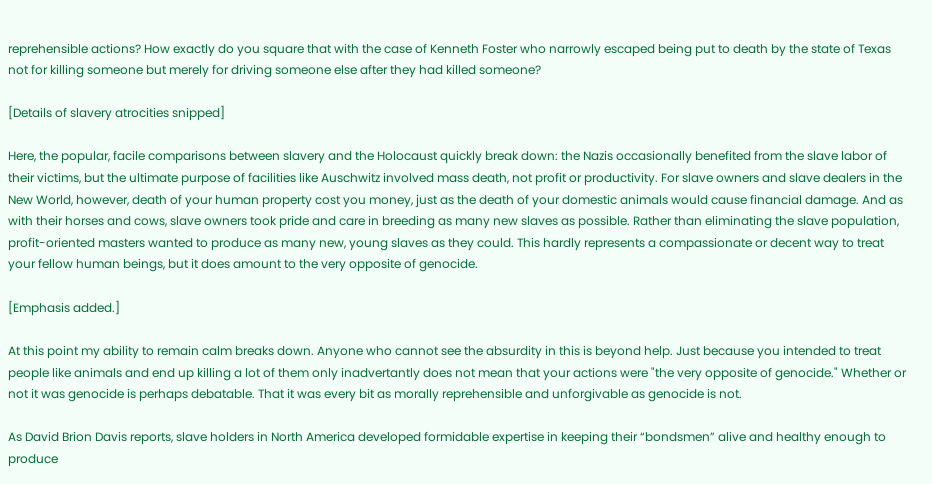reprehensible actions? How exactly do you square that with the case of Kenneth Foster who narrowly escaped being put to death by the state of Texas not for killing someone but merely for driving someone else after they had killed someone?

[Details of slavery atrocities snipped]

Here, the popular, facile comparisons between slavery and the Holocaust quickly break down: the Nazis occasionally benefited from the slave labor of their victims, but the ultimate purpose of facilities like Auschwitz involved mass death, not profit or productivity. For slave owners and slave dealers in the New World, however, death of your human property cost you money, just as the death of your domestic animals would cause financial damage. And as with their horses and cows, slave owners took pride and care in breeding as many new slaves as possible. Rather than eliminating the slave population, profit-oriented masters wanted to produce as many new, young slaves as they could. This hardly represents a compassionate or decent way to treat your fellow human beings, but it does amount to the very opposite of genocide.

[Emphasis added.]

At this point my ability to remain calm breaks down. Anyone who cannot see the absurdity in this is beyond help. Just because you intended to treat people like animals and end up killing a lot of them only inadvertantly does not mean that your actions were "the very opposite of genocide." Whether or not it was genocide is perhaps debatable. That it was every bit as morally reprehensible and unforgivable as genocide is not.

As David Brion Davis reports, slave holders in North America developed formidable expertise in keeping their “bondsmen” alive and healthy enough to produce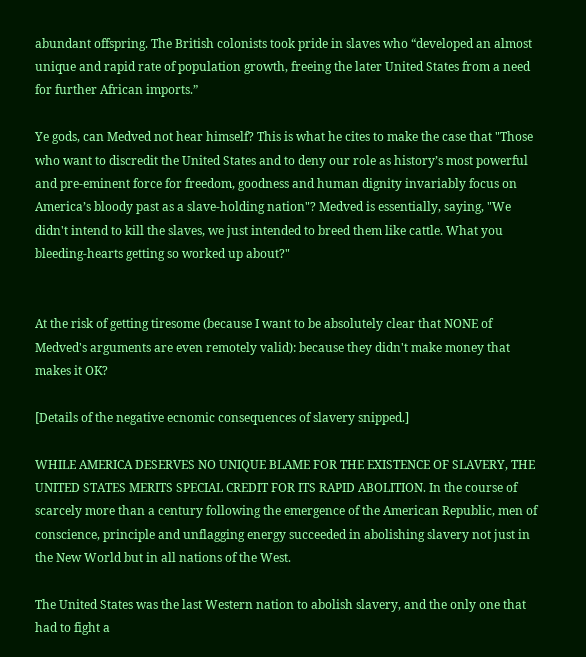abundant offspring. The British colonists took pride in slaves who “developed an almost unique and rapid rate of population growth, freeing the later United States from a need for further African imports.”

Ye gods, can Medved not hear himself? This is what he cites to make the case that "Those who want to discredit the United States and to deny our role as history’s most powerful and pre-eminent force for freedom, goodness and human dignity invariably focus on America’s bloody past as a slave-holding nation"? Medved is essentially, saying, "We didn't intend to kill the slaves, we just intended to breed them like cattle. What you bleeding-hearts getting so worked up about?"


At the risk of getting tiresome (because I want to be absolutely clear that NONE of Medved's arguments are even remotely valid): because they didn't make money that makes it OK?

[Details of the negative ecnomic consequences of slavery snipped.]

WHILE AMERICA DESERVES NO UNIQUE BLAME FOR THE EXISTENCE OF SLAVERY, THE UNITED STATES MERITS SPECIAL CREDIT FOR ITS RAPID ABOLITION. In the course of scarcely more than a century following the emergence of the American Republic, men of conscience, principle and unflagging energy succeeded in abolishing slavery not just in the New World but in all nations of the West.

The United States was the last Western nation to abolish slavery, and the only one that had to fight a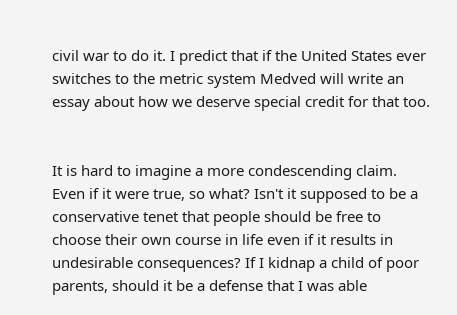civil war to do it. I predict that if the United States ever switches to the metric system Medved will write an essay about how we deserve special credit for that too.


It is hard to imagine a more condescending claim. Even if it were true, so what? Isn't it supposed to be a conservative tenet that people should be free to choose their own course in life even if it results in undesirable consequences? If I kidnap a child of poor parents, should it be a defense that I was able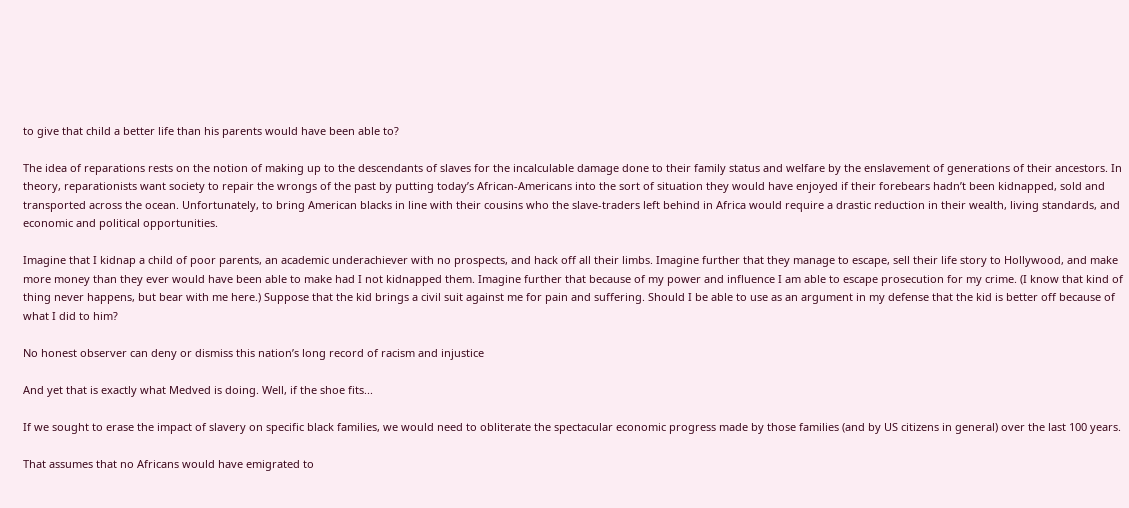to give that child a better life than his parents would have been able to?

The idea of reparations rests on the notion of making up to the descendants of slaves for the incalculable damage done to their family status and welfare by the enslavement of generations of their ancestors. In theory, reparationists want society to repair the wrongs of the past by putting today’s African-Americans into the sort of situation they would have enjoyed if their forebears hadn’t been kidnapped, sold and transported across the ocean. Unfortunately, to bring American blacks in line with their cousins who the slave-traders left behind in Africa would require a drastic reduction in their wealth, living standards, and economic and political opportunities.

Imagine that I kidnap a child of poor parents, an academic underachiever with no prospects, and hack off all their limbs. Imagine further that they manage to escape, sell their life story to Hollywood, and make more money than they ever would have been able to make had I not kidnapped them. Imagine further that because of my power and influence I am able to escape prosecution for my crime. (I know that kind of thing never happens, but bear with me here.) Suppose that the kid brings a civil suit against me for pain and suffering. Should I be able to use as an argument in my defense that the kid is better off because of what I did to him?

No honest observer can deny or dismiss this nation’s long record of racism and injustice

And yet that is exactly what Medved is doing. Well, if the shoe fits...

If we sought to erase the impact of slavery on specific black families, we would need to obliterate the spectacular economic progress made by those families (and by US citizens in general) over the last 100 years.

That assumes that no Africans would have emigrated to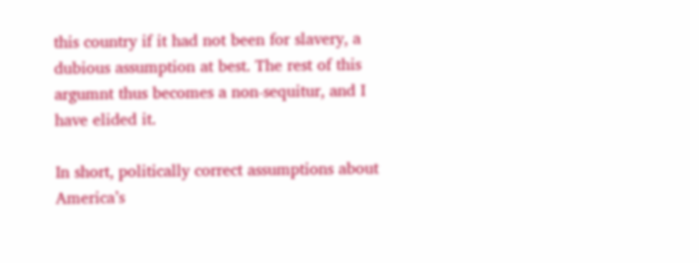this country if it had not been for slavery, a dubious assumption at best. The rest of this argumnt thus becomes a non-sequitur, and I have elided it.

In short, politically correct assumptions about America’s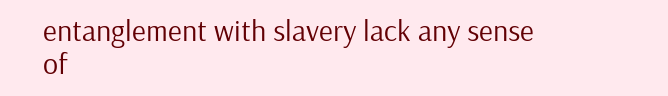entanglement with slavery lack any sense of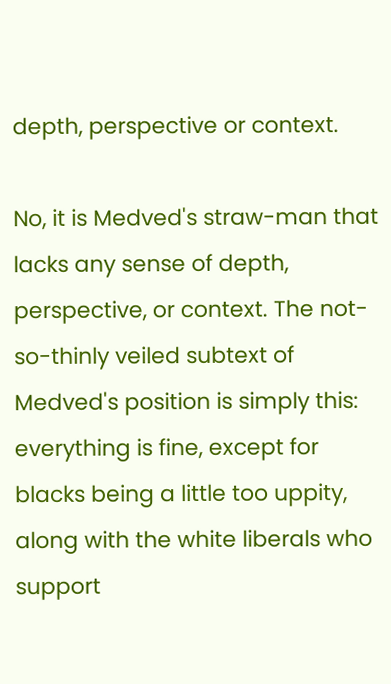depth, perspective or context.

No, it is Medved's straw-man that lacks any sense of depth, perspective, or context. The not-so-thinly veiled subtext of Medved's position is simply this: everything is fine, except for blacks being a little too uppity, along with the white liberals who support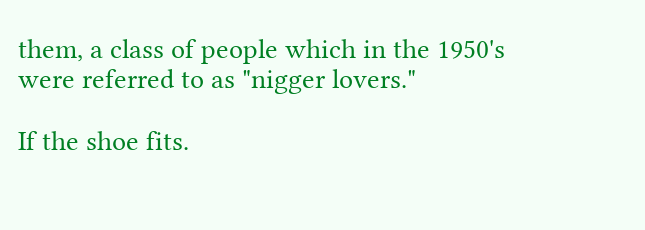them, a class of people which in the 1950's were referred to as "nigger lovers."

If the shoe fits.